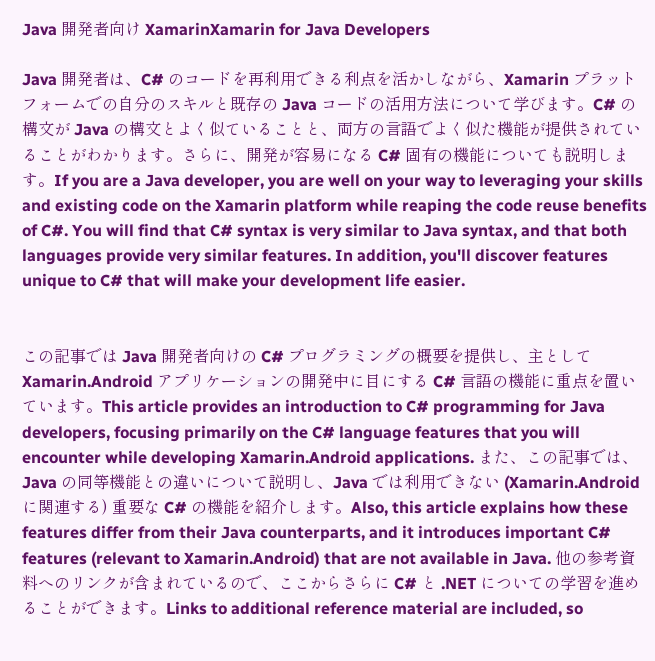Java 開発者向け XamarinXamarin for Java Developers

Java 開発者は、C# のコードを再利用できる利点を活かしながら、Xamarin プラットフォームでの自分のスキルと既存の Java コードの活用方法について学びます。C# の構文が Java の構文とよく似ていることと、両方の言語でよく似た機能が提供されていることがわかります。さらに、開発が容易になる C# 固有の機能についても説明します。If you are a Java developer, you are well on your way to leveraging your skills and existing code on the Xamarin platform while reaping the code reuse benefits of C#. You will find that C# syntax is very similar to Java syntax, and that both languages provide very similar features. In addition, you'll discover features unique to C# that will make your development life easier.


この記事では Java 開発者向けの C# プログラミングの概要を提供し、主として Xamarin.Android アプリケーションの開発中に目にする C# 言語の機能に重点を置いています。This article provides an introduction to C# programming for Java developers, focusing primarily on the C# language features that you will encounter while developing Xamarin.Android applications. また、この記事では、Java の同等機能との違いについて説明し、Java では利用できない (Xamarin.Android に関連する) 重要な C# の機能を紹介します。Also, this article explains how these features differ from their Java counterparts, and it introduces important C# features (relevant to Xamarin.Android) that are not available in Java. 他の参考資料へのリンクが含まれているので、ここからさらに C# と .NET についての学習を進めることができます。Links to additional reference material are included, so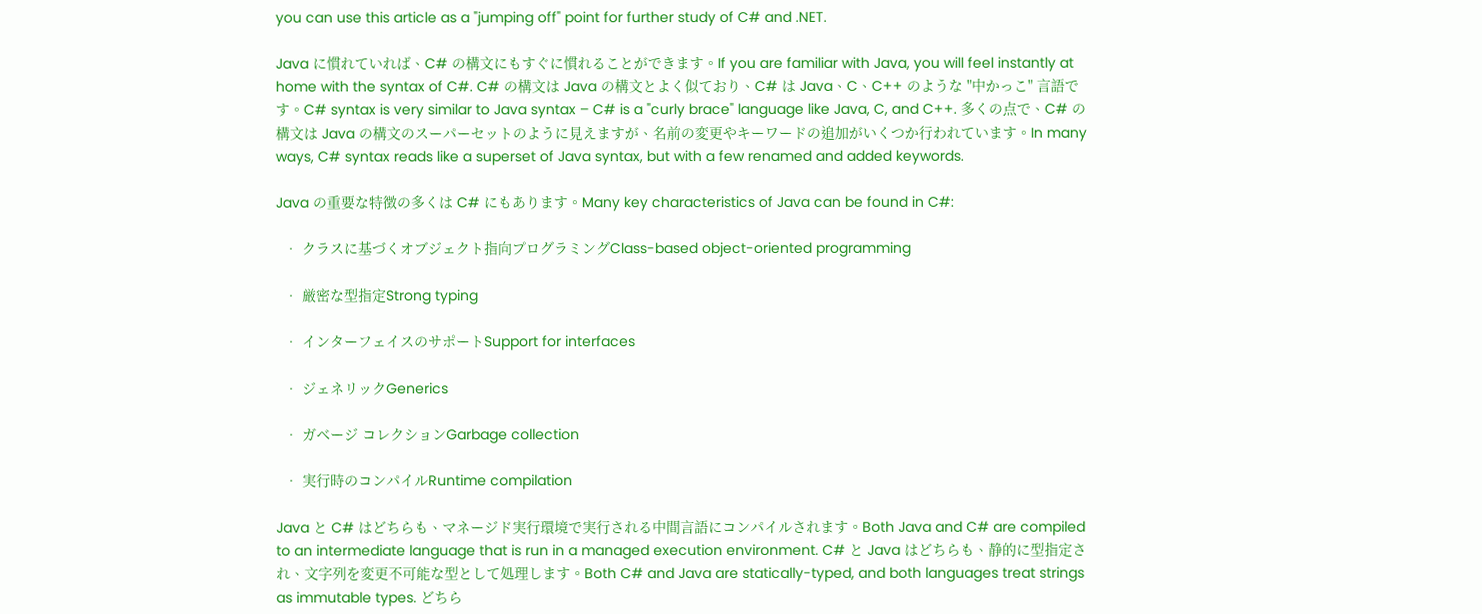you can use this article as a "jumping off" point for further study of C# and .NET.

Java に慣れていれば、C# の構文にもすぐに慣れることができます。If you are familiar with Java, you will feel instantly at home with the syntax of C#. C# の構文は Java の構文とよく似ており、C# は Java、C、C++ のような "中かっこ" 言語です。C# syntax is very similar to Java syntax – C# is a "curly brace" language like Java, C, and C++. 多くの点で、C# の構文は Java の構文のスーパーセットのように見えますが、名前の変更やキーワードの追加がいくつか行われています。In many ways, C# syntax reads like a superset of Java syntax, but with a few renamed and added keywords.

Java の重要な特徴の多くは C# にもあります。Many key characteristics of Java can be found in C#:

  • クラスに基づくオブジェクト指向プログラミングClass-based object-oriented programming

  • 厳密な型指定Strong typing

  • インターフェイスのサポートSupport for interfaces

  • ジェネリックGenerics

  • ガベージ コレクションGarbage collection

  • 実行時のコンパイルRuntime compilation

Java と C# はどちらも、マネージド実行環境で実行される中間言語にコンパイルされます。Both Java and C# are compiled to an intermediate language that is run in a managed execution environment. C# と Java はどちらも、静的に型指定され、文字列を変更不可能な型として処理します。Both C# and Java are statically-typed, and both languages treat strings as immutable types. どちら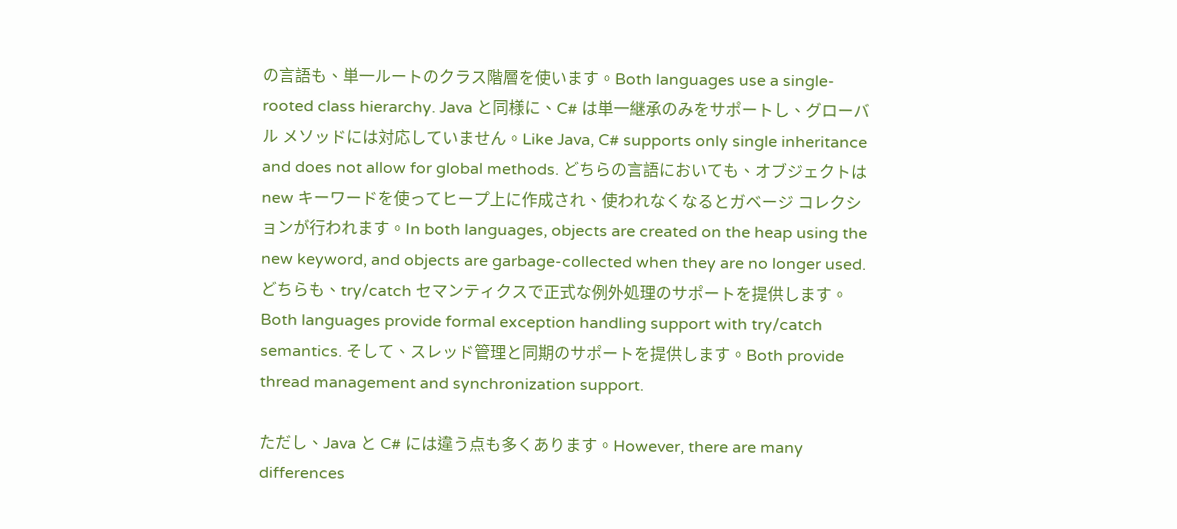の言語も、単一ルートのクラス階層を使います。Both languages use a single-rooted class hierarchy. Java と同様に、C# は単一継承のみをサポートし、グローバル メソッドには対応していません。Like Java, C# supports only single inheritance and does not allow for global methods. どちらの言語においても、オブジェクトは new キーワードを使ってヒープ上に作成され、使われなくなるとガベージ コレクションが行われます。In both languages, objects are created on the heap using the new keyword, and objects are garbage-collected when they are no longer used. どちらも、try/catch セマンティクスで正式な例外処理のサポートを提供します。Both languages provide formal exception handling support with try/catch semantics. そして、スレッド管理と同期のサポートを提供します。Both provide thread management and synchronization support.

ただし、Java と C# には違う点も多くあります。However, there are many differences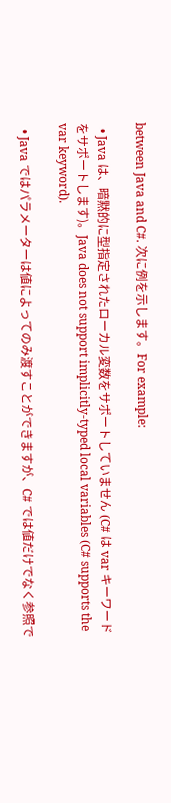between Java and C#. 次に例を示します。For example:

  • Java は、暗黙的に型指定されたローカル変数をサポートしていません (C# は var キーワードをサポートします)。Java does not support implicitly-typed local variables (C# supports the var keyword).

  • Java ではパラメーターは値によってのみ渡すことができますが、C# では値だけでなく参照で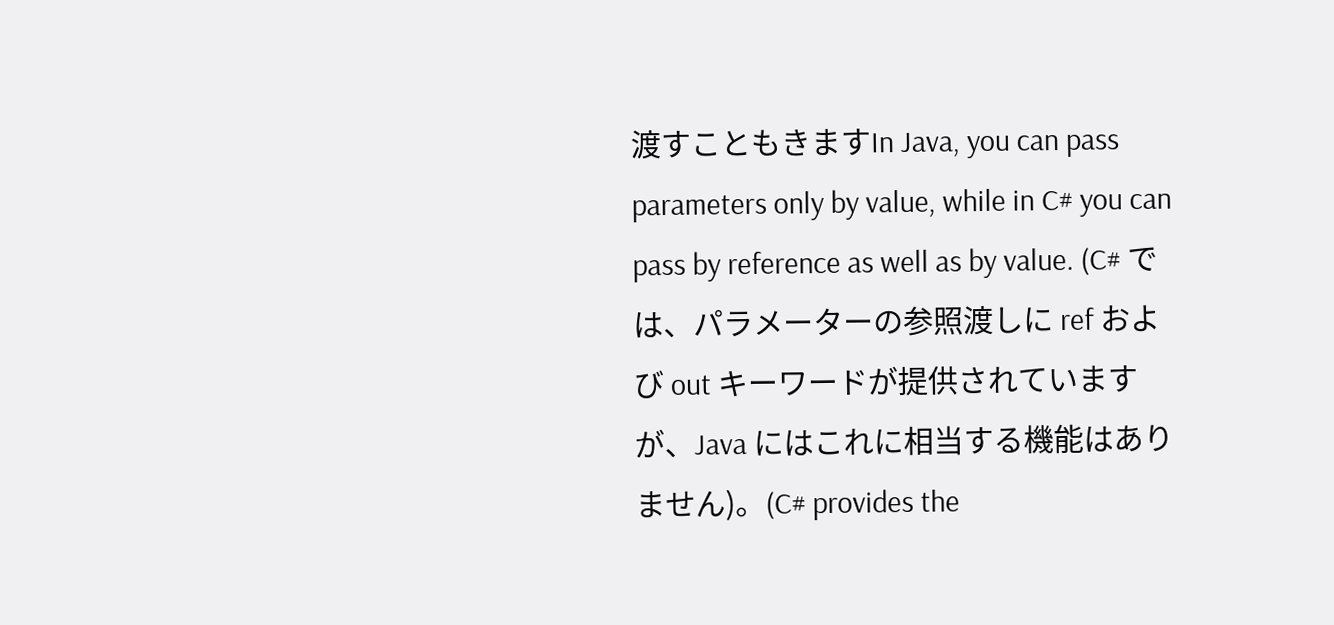渡すこともきますIn Java, you can pass parameters only by value, while in C# you can pass by reference as well as by value. (C# では、パラメーターの参照渡しに ref および out キーワードが提供されていますが、Java にはこれに相当する機能はありません)。(C# provides the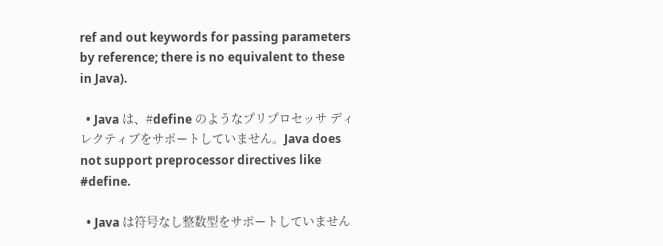ref and out keywords for passing parameters by reference; there is no equivalent to these in Java).

  • Java は、#define のようなプリプロセッサ ディレクティブをサポートしていません。Java does not support preprocessor directives like #define.

  • Java は符号なし整数型をサポートしていません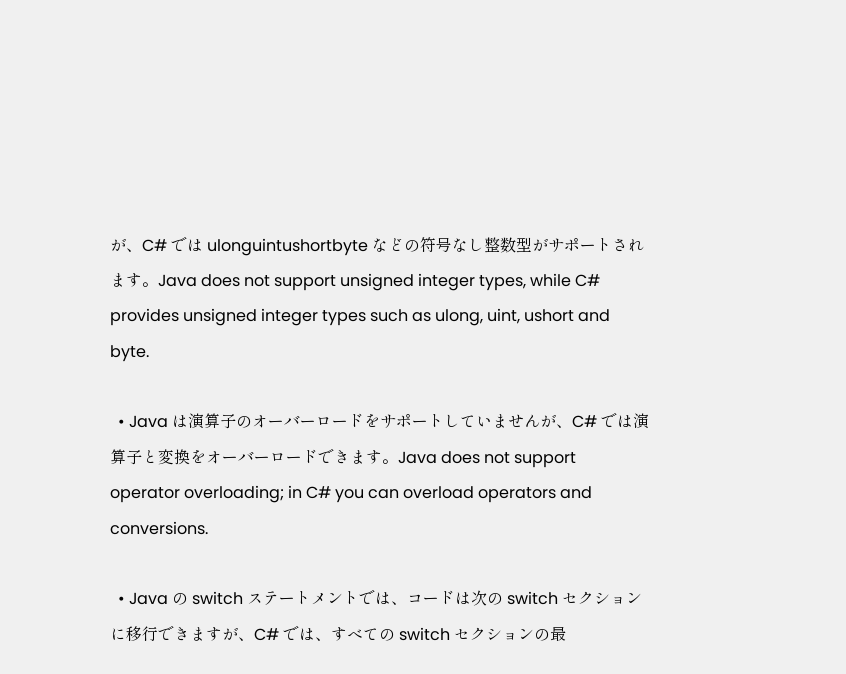が、C# では ulonguintushortbyte などの符号なし整数型がサポートされます。Java does not support unsigned integer types, while C# provides unsigned integer types such as ulong, uint, ushort and byte.

  • Java は演算子のオーバーロードをサポートしていませんが、C# では演算子と変換をオーバーロードできます。Java does not support operator overloading; in C# you can overload operators and conversions.

  • Java の switch ステートメントでは、コードは次の switch セクションに移行できますが、C# では、すべての switch セクションの最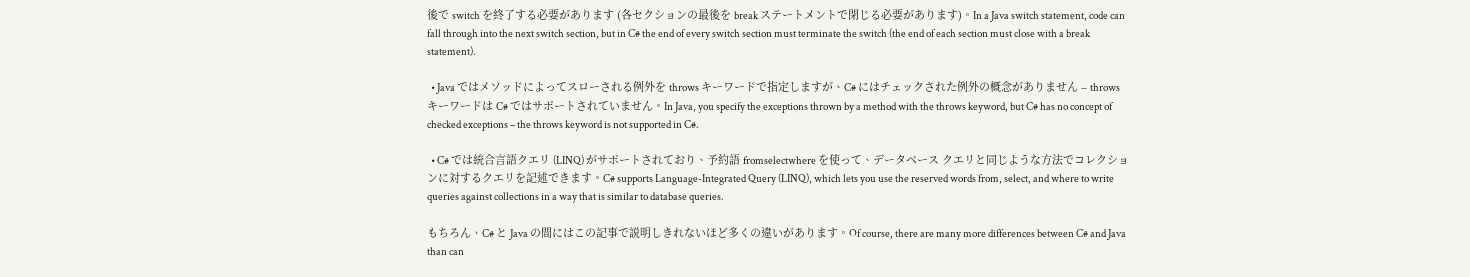後で switch を終了する必要があります (各セクションの最後を break ステートメントで閉じる必要があります)。In a Java switch statement, code can fall through into the next switch section, but in C# the end of every switch section must terminate the switch (the end of each section must close with a break statement).

  • Java ではメソッドによってスローされる例外を throws キーワードで指定しますが、C# にはチェックされた例外の概念がありません – throws キーワードは C# ではサポートされていません。In Java, you specify the exceptions thrown by a method with the throws keyword, but C# has no concept of checked exceptions – the throws keyword is not supported in C#.

  • C# では統合言語クエリ (LINQ) がサポートされており、予約語 fromselectwhere を使って、データベース クエリと同じような方法でコレクションに対するクエリを記述できます。C# supports Language-Integrated Query (LINQ), which lets you use the reserved words from, select, and where to write queries against collections in a way that is similar to database queries.

もちろん、C# と Java の間にはこの記事で説明しきれないほど多くの違いがあります。Of course, there are many more differences between C# and Java than can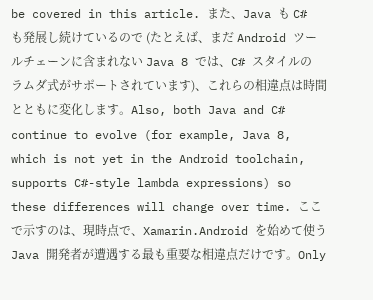be covered in this article. また、Java も C# も発展し続けているので (たとえば、まだ Android ツールチェーンに含まれない Java 8 では、C# スタイルのラムダ式がサポートされています)、これらの相違点は時間とともに変化します。Also, both Java and C# continue to evolve (for example, Java 8, which is not yet in the Android toolchain, supports C#-style lambda expressions) so these differences will change over time. ここで示すのは、現時点で、Xamarin.Android を始めて使う Java 開発者が遭遇する最も重要な相違点だけです。Only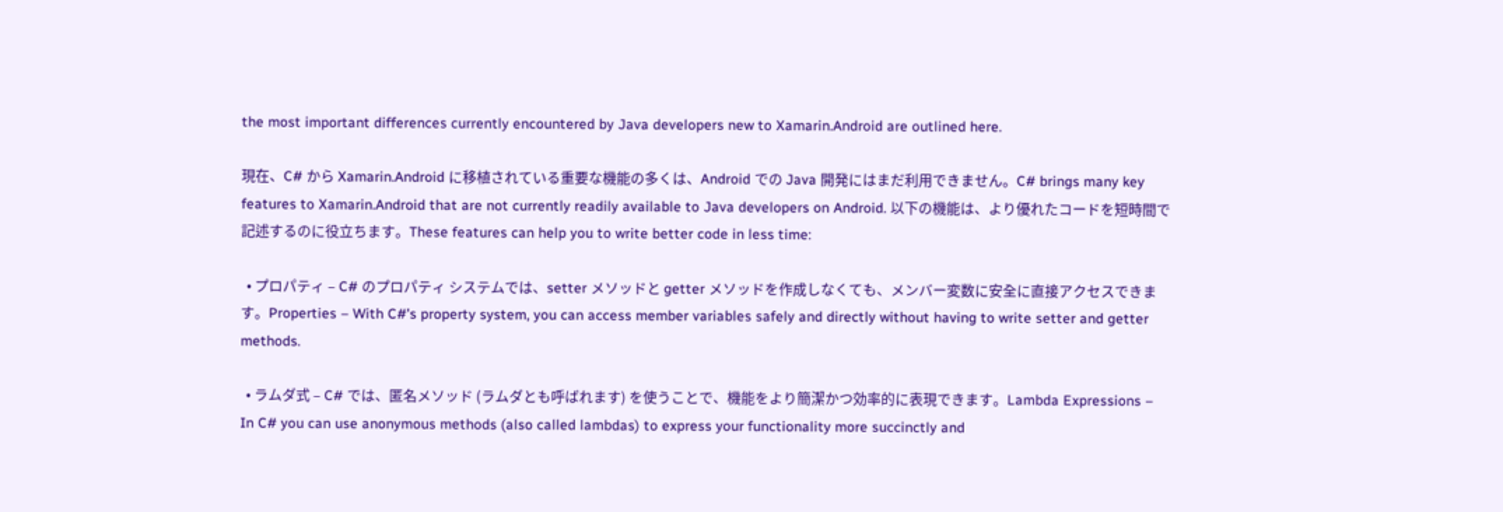the most important differences currently encountered by Java developers new to Xamarin.Android are outlined here.

現在、C# から Xamarin.Android に移植されている重要な機能の多くは、Android での Java 開発にはまだ利用できません。C# brings many key features to Xamarin.Android that are not currently readily available to Java developers on Android. 以下の機能は、より優れたコードを短時間で記述するのに役立ちます。These features can help you to write better code in less time:

  • プロパティ – C# のプロパティ システムでは、setter メソッドと getter メソッドを作成しなくても、メンバー変数に安全に直接アクセスできます。Properties – With C#'s property system, you can access member variables safely and directly without having to write setter and getter methods.

  • ラムダ式 – C# では、匿名メソッド (ラムダとも呼ばれます) を使うことで、機能をより簡潔かつ効率的に表現できます。Lambda Expressions – In C# you can use anonymous methods (also called lambdas) to express your functionality more succinctly and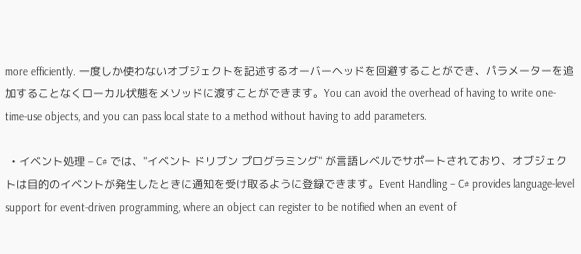more efficiently. 一度しか使わないオブジェクトを記述するオーバーヘッドを回避することができ、パラメーターを追加することなくローカル状態をメソッドに渡すことができます。You can avoid the overhead of having to write one-time-use objects, and you can pass local state to a method without having to add parameters.

  • イベント処理 – C# では、"イベント ドリブン プログラミング" が言語レベルでサポートされており、オブジェクトは目的のイベントが発生したときに通知を受け取るように登録できます。Event Handling – C# provides language-level support for event-driven programming, where an object can register to be notified when an event of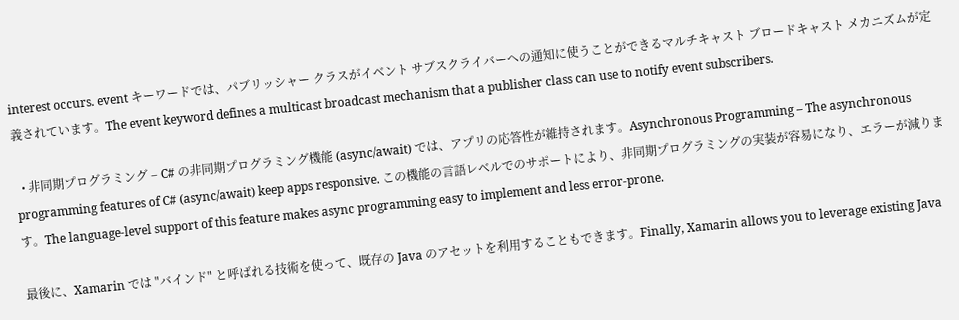interest occurs. event キーワードでは、パブリッシャー クラスがイベント サブスクライバーへの通知に使うことができるマルチキャスト ブロードキャスト メカニズムが定義されています。The event keyword defines a multicast broadcast mechanism that a publisher class can use to notify event subscribers.

  • 非同期プログラミング – C# の非同期プログラミング機能 (async/await) では、アプリの応答性が維持されます。Asynchronous Programming – The asynchronous programming features of C# (async/await) keep apps responsive. この機能の言語レベルでのサポートにより、非同期プログラミングの実装が容易になり、エラーが減ります。The language-level support of this feature makes async programming easy to implement and less error-prone.

最後に、Xamarin では "バインド" と呼ばれる技術を使って、既存の Java のアセットを利用することもできます。Finally, Xamarin allows you to leverage existing Java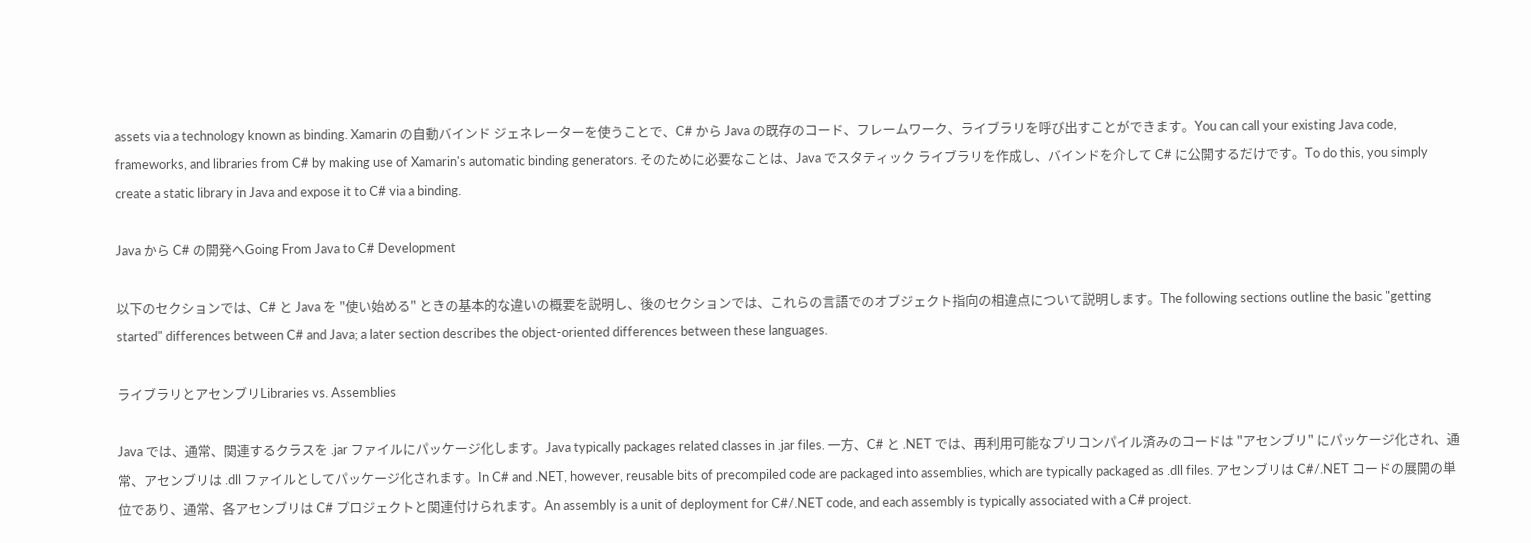assets via a technology known as binding. Xamarin の自動バインド ジェネレーターを使うことで、C# から Java の既存のコード、フレームワーク、ライブラリを呼び出すことができます。You can call your existing Java code, frameworks, and libraries from C# by making use of Xamarin's automatic binding generators. そのために必要なことは、Java でスタティック ライブラリを作成し、バインドを介して C# に公開するだけです。To do this, you simply create a static library in Java and expose it to C# via a binding.

Java から C# の開発へGoing From Java to C# Development

以下のセクションでは、C# と Java を "使い始める" ときの基本的な違いの概要を説明し、後のセクションでは、これらの言語でのオブジェクト指向の相違点について説明します。The following sections outline the basic "getting started" differences between C# and Java; a later section describes the object-oriented differences between these languages.

ライブラリとアセンブリLibraries vs. Assemblies

Java では、通常、関連するクラスを .jar ファイルにパッケージ化します。Java typically packages related classes in .jar files. 一方、C# と .NET では、再利用可能なプリコンパイル済みのコードは "アセンブリ" にパッケージ化され、通常、アセンブリは .dll ファイルとしてパッケージ化されます。In C# and .NET, however, reusable bits of precompiled code are packaged into assemblies, which are typically packaged as .dll files. アセンブリは C#/.NET コードの展開の単位であり、通常、各アセンブリは C# プロジェクトと関連付けられます。An assembly is a unit of deployment for C#/.NET code, and each assembly is typically associated with a C# project.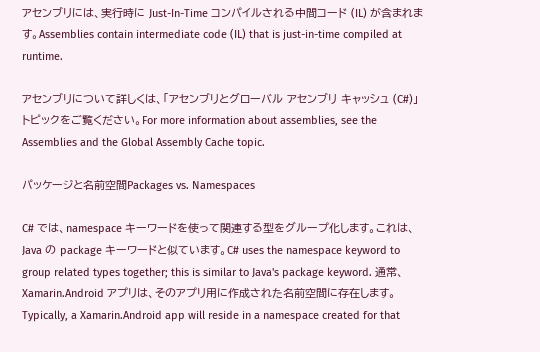アセンブリには、実行時に Just-In-Time コンパイルされる中間コード (IL) が含まれます。Assemblies contain intermediate code (IL) that is just-in-time compiled at runtime.

アセンブリについて詳しくは、「アセンブリとグローバル アセンブリ キャッシュ (C#)」トピックをご覧ください。For more information about assemblies, see the Assemblies and the Global Assembly Cache topic.

パッケージと名前空間Packages vs. Namespaces

C# では、namespace キーワードを使って関連する型をグループ化します。これは、Java の package キーワードと似ています。C# uses the namespace keyword to group related types together; this is similar to Java's package keyword. 通常、Xamarin.Android アプリは、そのアプリ用に作成された名前空間に存在します。Typically, a Xamarin.Android app will reside in a namespace created for that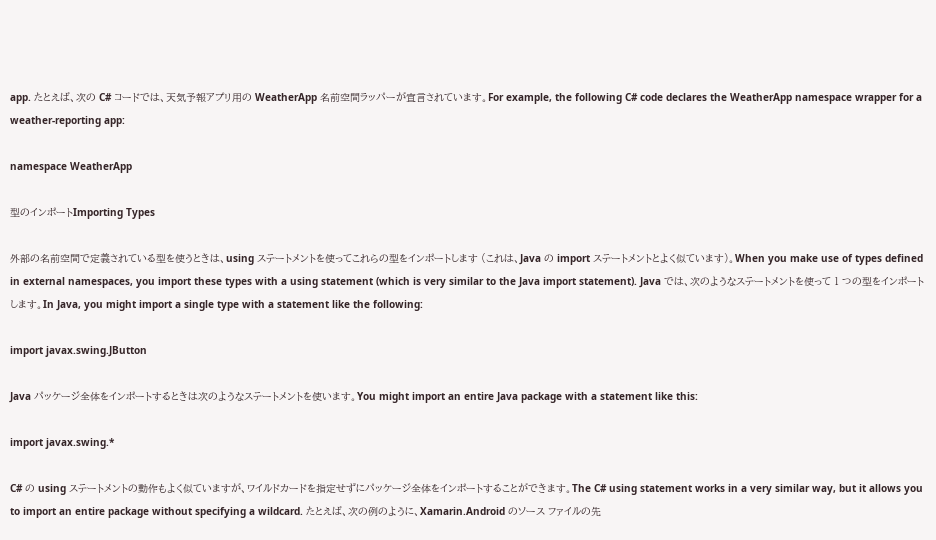app. たとえば、次の C# コードでは、天気予報アプリ用の WeatherApp 名前空間ラッパーが宣言されています。For example, the following C# code declares the WeatherApp namespace wrapper for a weather-reporting app:

namespace WeatherApp

型のインポートImporting Types

外部の名前空間で定義されている型を使うときは、using ステートメントを使ってこれらの型をインポートします (これは、Java の import ステートメントとよく似ています)。When you make use of types defined in external namespaces, you import these types with a using statement (which is very similar to the Java import statement). Java では、次のようなステートメントを使って 1 つの型をインポートします。In Java, you might import a single type with a statement like the following:

import javax.swing.JButton

Java パッケージ全体をインポートするときは次のようなステートメントを使います。You might import an entire Java package with a statement like this:

import javax.swing.*

C# の using ステートメントの動作もよく似ていますが、ワイルドカードを指定せずにパッケージ全体をインポートすることができます。The C# using statement works in a very similar way, but it allows you to import an entire package without specifying a wildcard. たとえば、次の例のように、Xamarin.Android のソース ファイルの先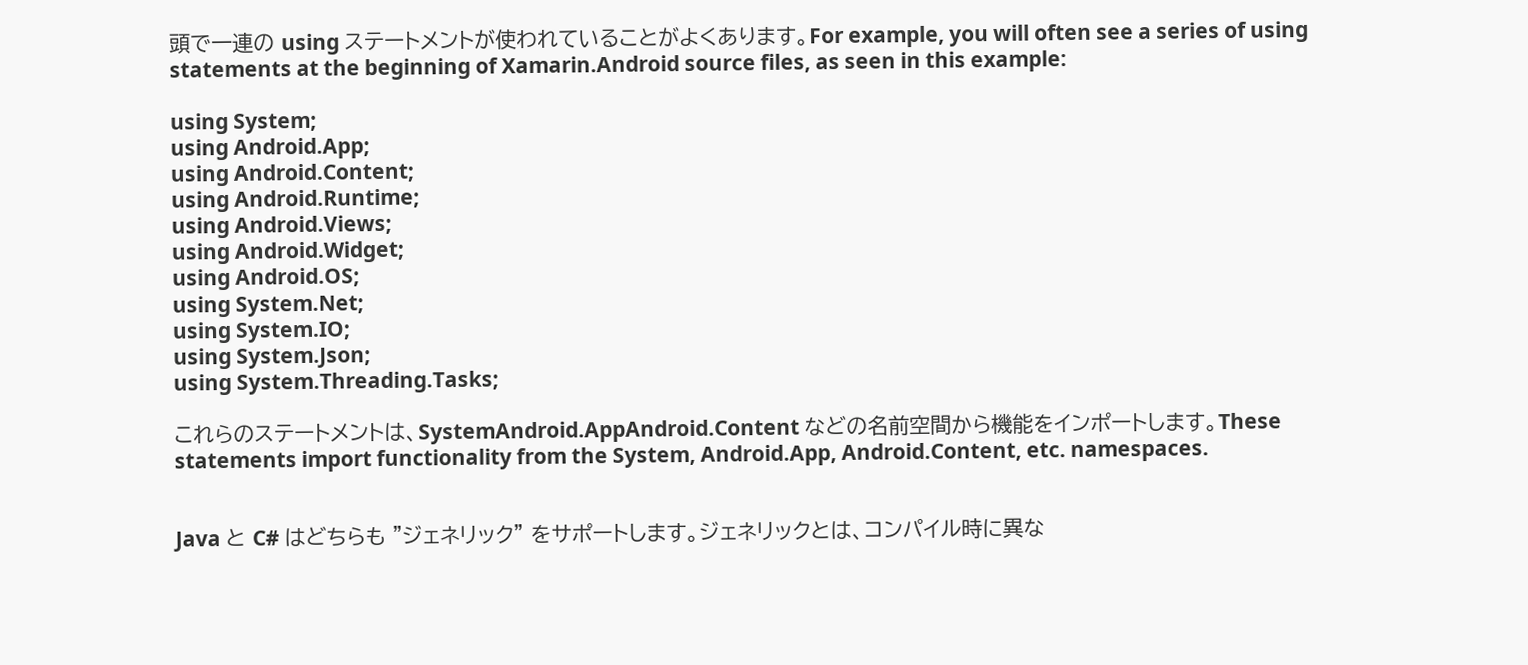頭で一連の using ステートメントが使われていることがよくあります。For example, you will often see a series of using statements at the beginning of Xamarin.Android source files, as seen in this example:

using System;
using Android.App;
using Android.Content;
using Android.Runtime;
using Android.Views;
using Android.Widget;
using Android.OS;
using System.Net;
using System.IO;
using System.Json;
using System.Threading.Tasks;

これらのステートメントは、SystemAndroid.AppAndroid.Content などの名前空間から機能をインポートします。These statements import functionality from the System, Android.App, Android.Content, etc. namespaces.


Java と C# はどちらも "ジェネリック" をサポートします。ジェネリックとは、コンパイル時に異な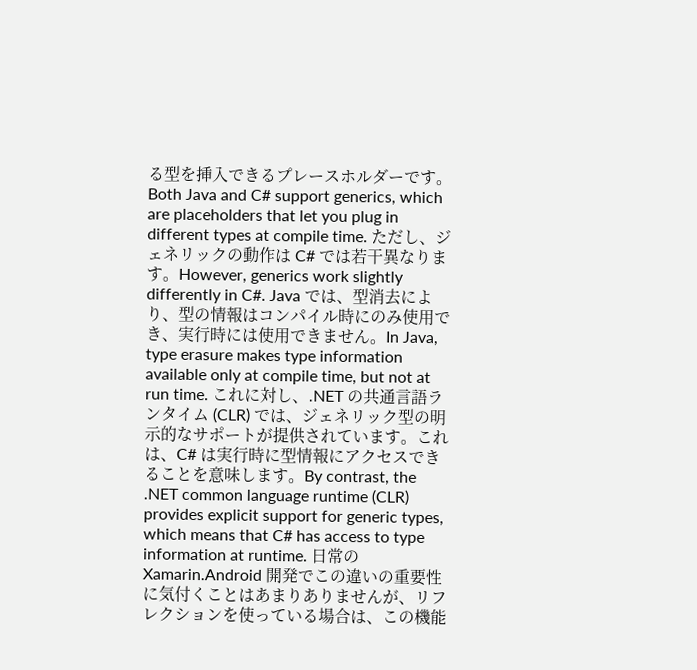る型を挿入できるプレースホルダーです。Both Java and C# support generics, which are placeholders that let you plug in different types at compile time. ただし、ジェネリックの動作は C# では若干異なります。However, generics work slightly differently in C#. Java では、型消去により、型の情報はコンパイル時にのみ使用でき、実行時には使用できません。In Java, type erasure makes type information available only at compile time, but not at run time. これに対し、.NET の共通言語ランタイム (CLR) では、ジェネリック型の明示的なサポートが提供されています。これは、C# は実行時に型情報にアクセスできることを意味します。By contrast, the .NET common language runtime (CLR) provides explicit support for generic types, which means that C# has access to type information at runtime. 日常の Xamarin.Android 開発でこの違いの重要性に気付くことはあまりありませんが、リフレクションを使っている場合は、この機能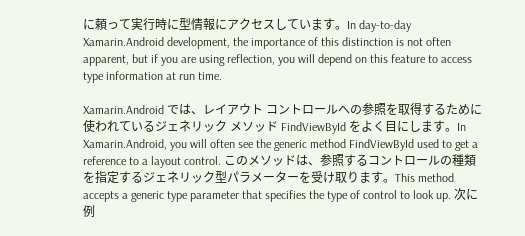に頼って実行時に型情報にアクセスしています。In day-to-day Xamarin.Android development, the importance of this distinction is not often apparent, but if you are using reflection, you will depend on this feature to access type information at run time.

Xamarin.Android では、レイアウト コントロールへの参照を取得するために使われているジェネリック メソッド FindViewById をよく目にします。In Xamarin.Android, you will often see the generic method FindViewById used to get a reference to a layout control. このメソッドは、参照するコントロールの種類を指定するジェネリック型パラメーターを受け取ります。This method accepts a generic type parameter that specifies the type of control to look up. 次に例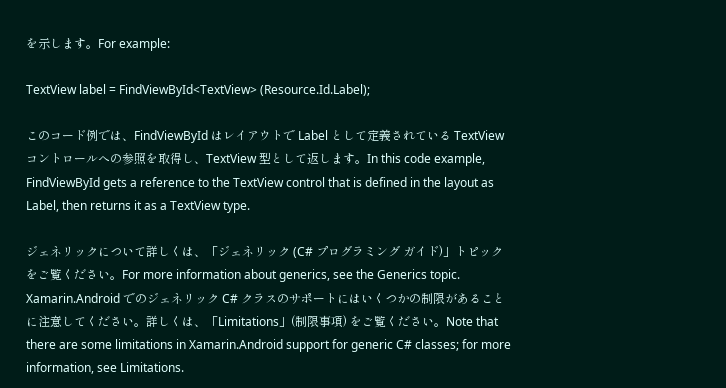を示します。For example:

TextView label = FindViewById<TextView> (Resource.Id.Label);

このコード例では、FindViewById はレイアウトで Label として定義されている TextView コントロールへの参照を取得し、TextView 型として返します。In this code example, FindViewById gets a reference to the TextView control that is defined in the layout as Label, then returns it as a TextView type.

ジェネリックについて詳しくは、「ジェネリック (C# プログラミング ガイド)」トピックをご覧ください。For more information about generics, see the Generics topic. Xamarin.Android でのジェネリック C# クラスのサポートにはいくつかの制限があることに注意してください。詳しくは、「Limitations」(制限事項) をご覧ください。Note that there are some limitations in Xamarin.Android support for generic C# classes; for more information, see Limitations.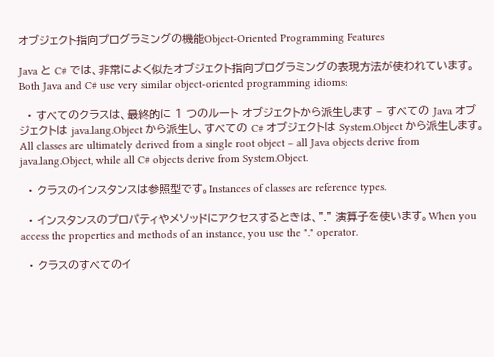オブジェクト指向プログラミングの機能Object-Oriented Programming Features

Java と C# では、非常によく似たオブジェクト指向プログラミングの表現方法が使われています。Both Java and C# use very similar object-oriented programming idioms:

  • すべてのクラスは、最終的に 1 つのルート オブジェクトから派生します – すべての Java オブジェクトは java.lang.Object から派生し、すべての C# オブジェクトは System.Object から派生します。All classes are ultimately derived from a single root object – all Java objects derive from java.lang.Object, while all C# objects derive from System.Object.

  • クラスのインスタンスは参照型です。Instances of classes are reference types.

  • インスタンスのプロパティやメソッドにアクセスするときは、"." 演算子を使います。When you access the properties and methods of an instance, you use the "." operator.

  • クラスのすべてのイ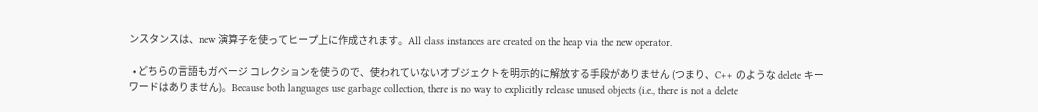ンスタンスは、new 演算子を使ってヒープ上に作成されます。All class instances are created on the heap via the new operator.

  • どちらの言語もガベージ コレクションを使うので、使われていないオブジェクトを明示的に解放する手段がありません (つまり、C++ のような delete キーワードはありません)。Because both languages use garbage collection, there is no way to explicitly release unused objects (i.e., there is not a delete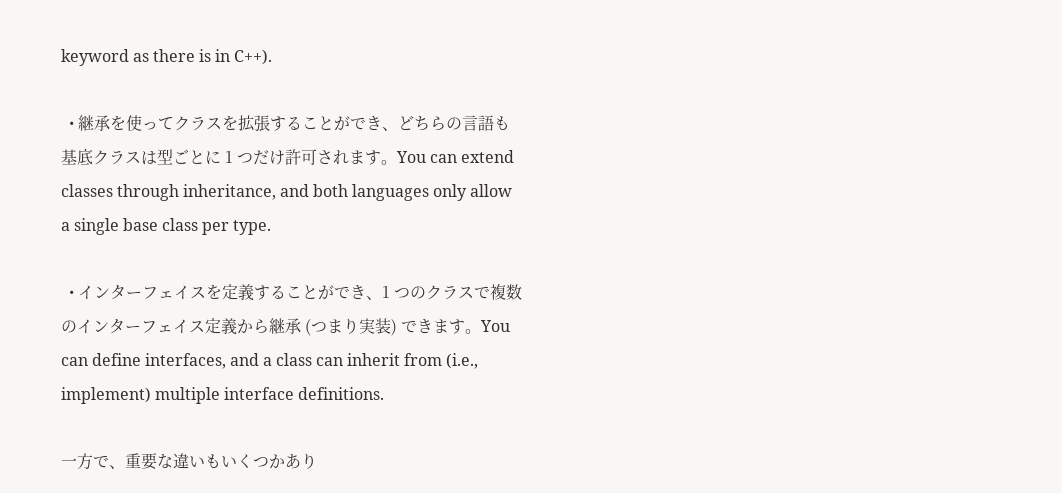keyword as there is in C++).

  • 継承を使ってクラスを拡張することができ、どちらの言語も基底クラスは型ごとに 1 つだけ許可されます。You can extend classes through inheritance, and both languages only allow a single base class per type.

  • インターフェイスを定義することができ、1 つのクラスで複数のインターフェイス定義から継承 (つまり実装) できます。You can define interfaces, and a class can inherit from (i.e., implement) multiple interface definitions.

一方で、重要な違いもいくつかあり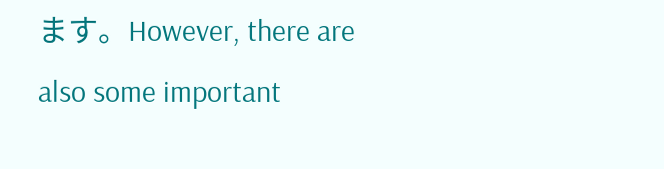ます。However, there are also some important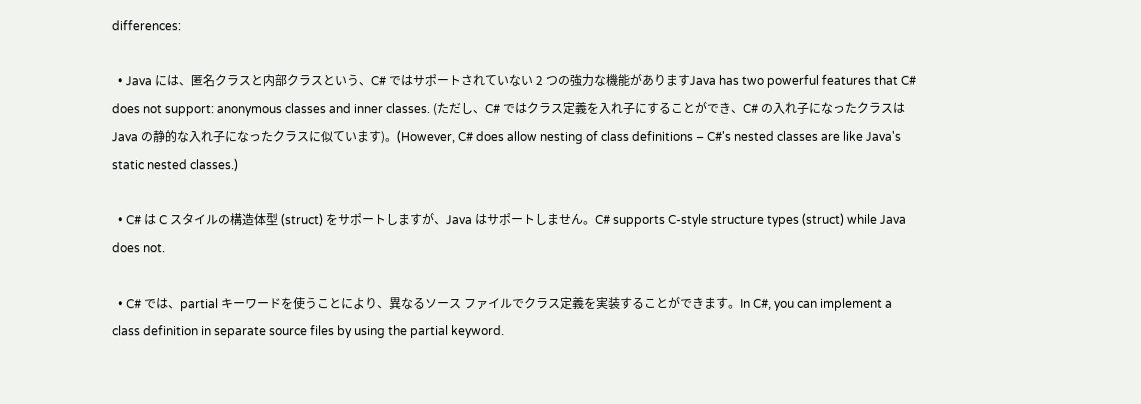differences:

  • Java には、匿名クラスと内部クラスという、C# ではサポートされていない 2 つの強力な機能がありますJava has two powerful features that C# does not support: anonymous classes and inner classes. (ただし、C# ではクラス定義を入れ子にすることができ、C# の入れ子になったクラスは Java の静的な入れ子になったクラスに似ています)。(However, C# does allow nesting of class definitions – C#'s nested classes are like Java's static nested classes.)

  • C# は C スタイルの構造体型 (struct) をサポートしますが、Java はサポートしません。C# supports C-style structure types (struct) while Java does not.

  • C# では、partial キーワードを使うことにより、異なるソース ファイルでクラス定義を実装することができます。In C#, you can implement a class definition in separate source files by using the partial keyword.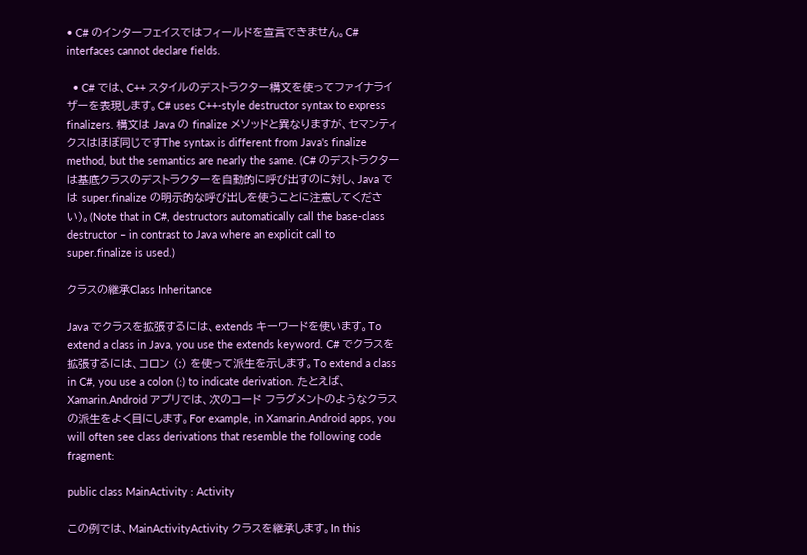• C# のインターフェイスではフィールドを宣言できません。C# interfaces cannot declare fields.

  • C# では、C++ スタイルのデストラクター構文を使ってファイナライザーを表現します。C# uses C++-style destructor syntax to express finalizers. 構文は Java の finalize メソッドと異なりますが、セマンティクスはほぼ同じですThe syntax is different from Java's finalize method, but the semantics are nearly the same. (C# のデストラクターは基底クラスのデストラクターを自動的に呼び出すのに対し、Java では super.finalize の明示的な呼び出しを使うことに注意してください)。(Note that in C#, destructors automatically call the base-class destructor – in contrast to Java where an explicit call to super.finalize is used.)

クラスの継承Class Inheritance

Java でクラスを拡張するには、extends キーワードを使います。To extend a class in Java, you use the extends keyword. C# でクラスを拡張するには、コロン (:) を使って派生を示します。To extend a class in C#, you use a colon (:) to indicate derivation. たとえば、Xamarin.Android アプリでは、次のコード フラグメントのようなクラスの派生をよく目にします。For example, in Xamarin.Android apps, you will often see class derivations that resemble the following code fragment:

public class MainActivity : Activity

この例では、MainActivityActivity クラスを継承します。In this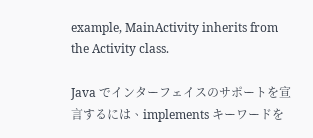example, MainActivity inherits from the Activity class.

Java でインターフェイスのサポートを宣言するには、implements キーワードを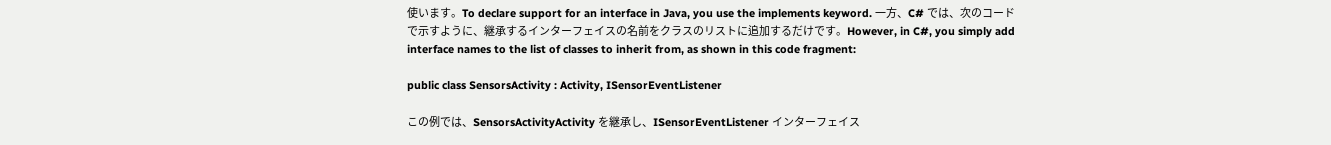使います。To declare support for an interface in Java, you use the implements keyword. 一方、C# では、次のコードで示すように、継承するインターフェイスの名前をクラスのリストに追加するだけです。However, in C#, you simply add interface names to the list of classes to inherit from, as shown in this code fragment:

public class SensorsActivity : Activity, ISensorEventListener

この例では、SensorsActivityActivity を継承し、ISensorEventListener インターフェイス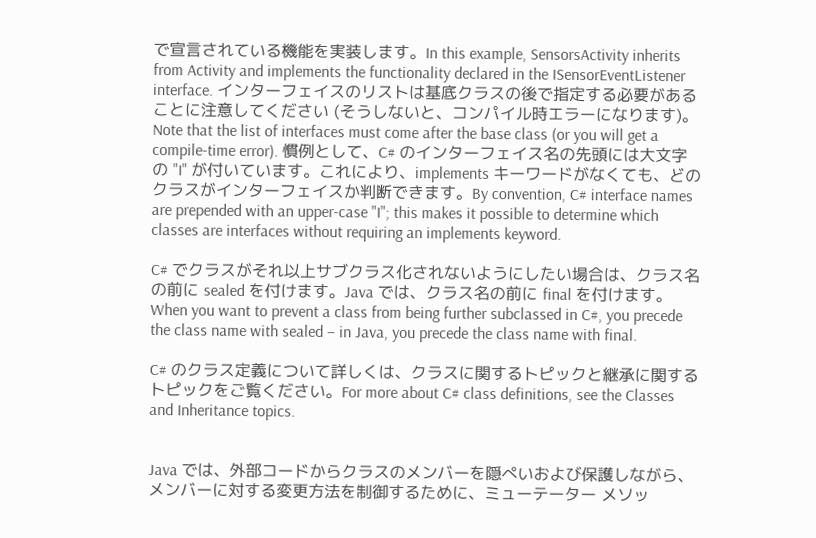で宣言されている機能を実装します。In this example, SensorsActivity inherits from Activity and implements the functionality declared in the ISensorEventListener interface. インターフェイスのリストは基底クラスの後で指定する必要があることに注意してください (そうしないと、コンパイル時エラーになります)。Note that the list of interfaces must come after the base class (or you will get a compile-time error). 慣例として、C# のインターフェイス名の先頭には大文字の "I" が付いています。これにより、implements キーワードがなくても、どのクラスがインターフェイスか判断できます。By convention, C# interface names are prepended with an upper-case "I"; this makes it possible to determine which classes are interfaces without requiring an implements keyword.

C# でクラスがそれ以上サブクラス化されないようにしたい場合は、クラス名の前に sealed を付けます。Java では、クラス名の前に final を付けます。When you want to prevent a class from being further subclassed in C#, you precede the class name with sealed – in Java, you precede the class name with final.

C# のクラス定義について詳しくは、クラスに関するトピックと継承に関するトピックをご覧ください。For more about C# class definitions, see the Classes and Inheritance topics.


Java では、外部コードからクラスのメンバーを隠ぺいおよび保護しながら、メンバーに対する変更方法を制御するために、ミューテーター メソッ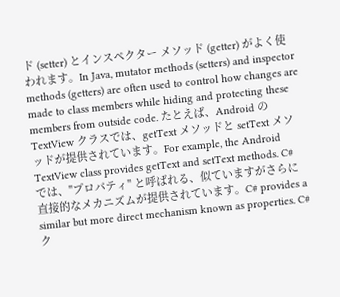ド (setter) とインスペクター メソッド (getter) がよく使われます。In Java, mutator methods (setters) and inspector methods (getters) are often used to control how changes are made to class members while hiding and protecting these members from outside code. たとえば、Android の TextView クラスでは、getText メソッドと setText メソッドが提供されています。For example, the Android TextView class provides getText and setText methods. C# では、"プロパティ" と呼ばれる、似ていますがさらに直接的なメカニズムが提供されています。C# provides a similar but more direct mechanism known as properties. C# ク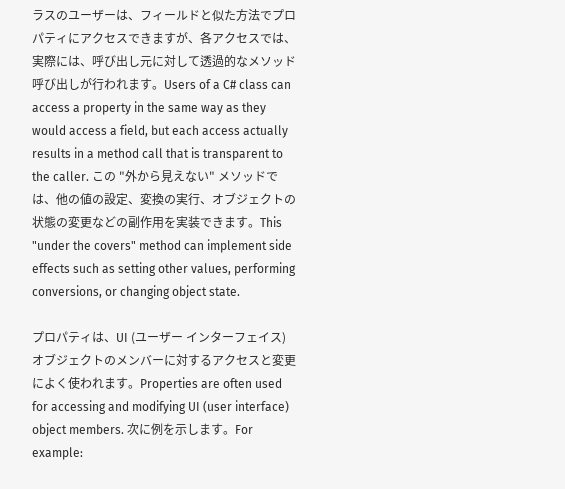ラスのユーザーは、フィールドと似た方法でプロパティにアクセスできますが、各アクセスでは、実際には、呼び出し元に対して透過的なメソッド呼び出しが行われます。Users of a C# class can access a property in the same way as they would access a field, but each access actually results in a method call that is transparent to the caller. この "外から見えない" メソッドでは、他の値の設定、変換の実行、オブジェクトの状態の変更などの副作用を実装できます。This "under the covers" method can implement side effects such as setting other values, performing conversions, or changing object state.

プロパティは、UI (ユーザー インターフェイス) オブジェクトのメンバーに対するアクセスと変更によく使われます。Properties are often used for accessing and modifying UI (user interface) object members. 次に例を示します。For example: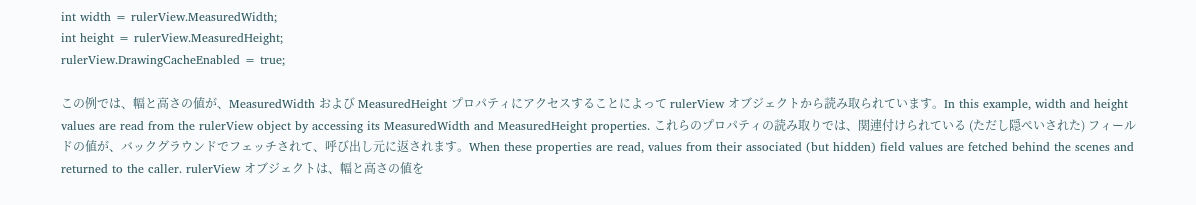int width = rulerView.MeasuredWidth;
int height = rulerView.MeasuredHeight;
rulerView.DrawingCacheEnabled = true;

この例では、幅と高さの値が、MeasuredWidth および MeasuredHeight プロパティにアクセスすることによって rulerView オブジェクトから読み取られています。In this example, width and height values are read from the rulerView object by accessing its MeasuredWidth and MeasuredHeight properties. これらのプロパティの読み取りでは、関連付けられている (ただし隠ぺいされた) フィールドの値が、バックグラウンドでフェッチされて、呼び出し元に返されます。When these properties are read, values from their associated (but hidden) field values are fetched behind the scenes and returned to the caller. rulerView オブジェクトは、幅と高さの値を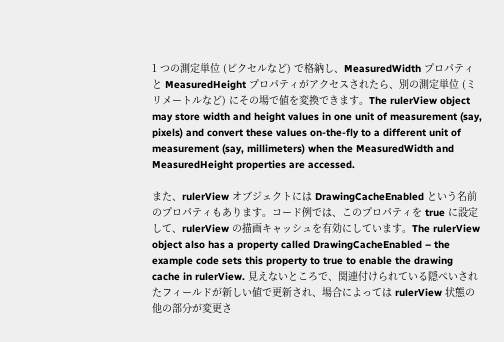1 つの測定単位 (ピクセルなど) で格納し、MeasuredWidth プロパティと MeasuredHeight プロパティがアクセスされたら、別の測定単位 (ミリメートルなど) にその場で値を変換できます。The rulerView object may store width and height values in one unit of measurement (say, pixels) and convert these values on-the-fly to a different unit of measurement (say, millimeters) when the MeasuredWidth and MeasuredHeight properties are accessed.

また、rulerView オブジェクトには DrawingCacheEnabled という名前のプロパティもあります。コード例では、このプロパティを true に設定して、rulerView の描画キャッシュを有効にしています。The rulerView object also has a property called DrawingCacheEnabled – the example code sets this property to true to enable the drawing cache in rulerView. 見えないところで、関連付けられている隠ぺいされたフィールドが新しい値で更新され、場合によっては rulerView 状態の他の部分が変更さ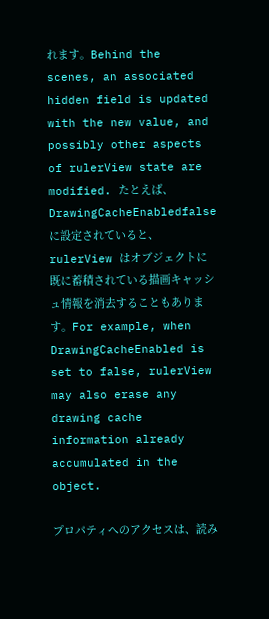れます。Behind the scenes, an associated hidden field is updated with the new value, and possibly other aspects of rulerView state are modified. たとえば、DrawingCacheEnabledfalse に設定されていると、rulerView はオブジェクトに既に蓄積されている描画キャッシュ情報を消去することもあります。For example, when DrawingCacheEnabled is set to false, rulerView may also erase any drawing cache information already accumulated in the object.

プロパティへのアクセスは、読み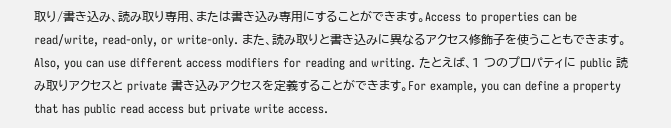取り/書き込み、読み取り専用、または書き込み専用にすることができます。Access to properties can be read/write, read-only, or write-only. また、読み取りと書き込みに異なるアクセス修飾子を使うこともできます。Also, you can use different access modifiers for reading and writing. たとえば、1 つのプロパティに public 読み取りアクセスと private 書き込みアクセスを定義することができます。For example, you can define a property that has public read access but private write access.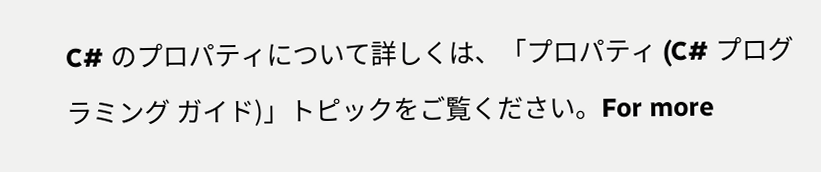C# のプロパティについて詳しくは、「プロパティ (C# プログラミング ガイド)」トピックをご覧ください。For more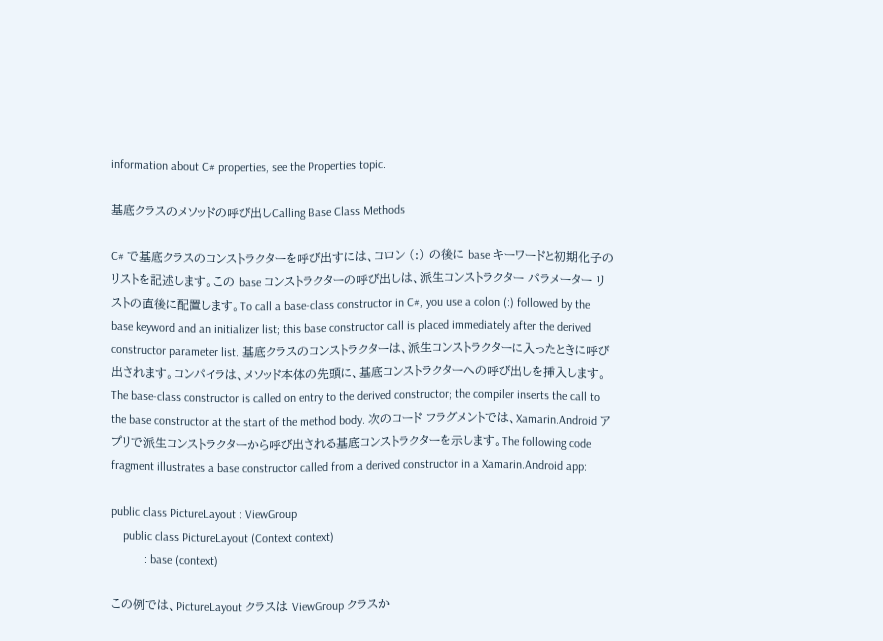information about C# properties, see the Properties topic.

基底クラスのメソッドの呼び出しCalling Base Class Methods

C# で基底クラスのコンストラクターを呼び出すには、コロン (:) の後に base キーワードと初期化子のリストを記述します。この base コンストラクターの呼び出しは、派生コンストラクター パラメーター リストの直後に配置します。To call a base-class constructor in C#, you use a colon (:) followed by the base keyword and an initializer list; this base constructor call is placed immediately after the derived constructor parameter list. 基底クラスのコンストラクターは、派生コンストラクターに入ったときに呼び出されます。コンパイラは、メソッド本体の先頭に、基底コンストラクターへの呼び出しを挿入します。The base-class constructor is called on entry to the derived constructor; the compiler inserts the call to the base constructor at the start of the method body. 次のコード フラグメントでは、Xamarin.Android アプリで派生コンストラクターから呼び出される基底コンストラクターを示します。The following code fragment illustrates a base constructor called from a derived constructor in a Xamarin.Android app:

public class PictureLayout : ViewGroup
    public class PictureLayout (Context context)
           : base (context)

この例では、PictureLayout クラスは ViewGroup クラスか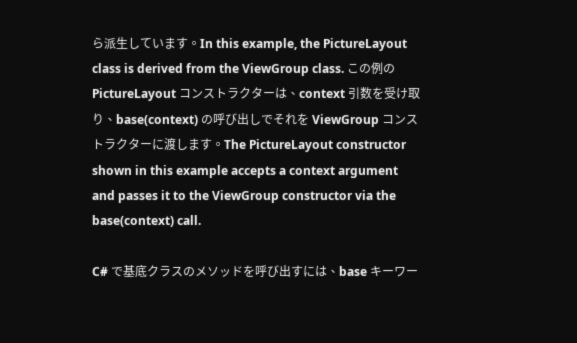ら派生しています。In this example, the PictureLayout class is derived from the ViewGroup class. この例の PictureLayout コンストラクターは、context 引数を受け取り、base(context) の呼び出しでそれを ViewGroup コンストラクターに渡します。The PictureLayout constructor shown in this example accepts a context argument and passes it to the ViewGroup constructor via the base(context) call.

C# で基底クラスのメソッドを呼び出すには、base キーワー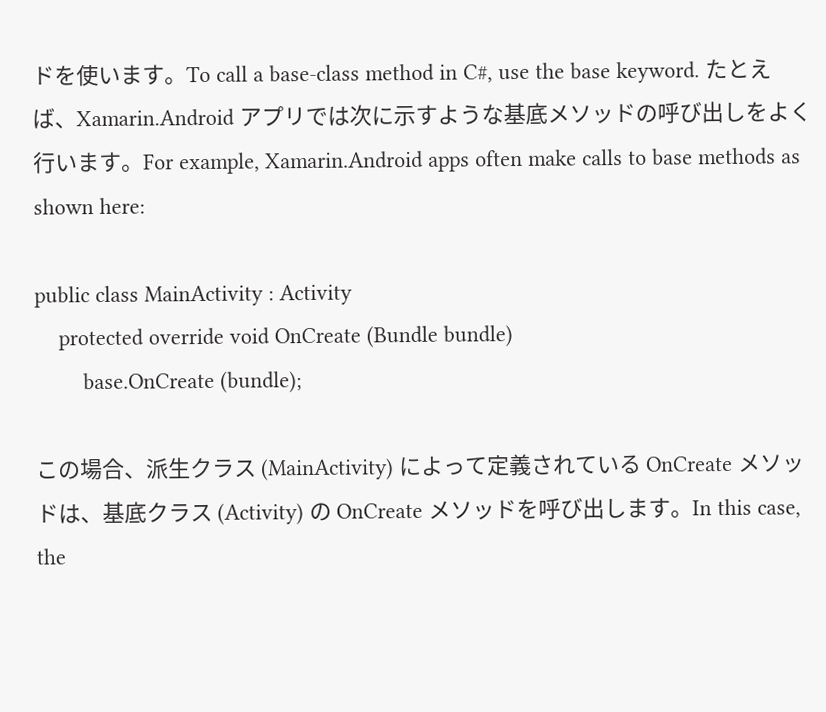ドを使います。To call a base-class method in C#, use the base keyword. たとえば、Xamarin.Android アプリでは次に示すような基底メソッドの呼び出しをよく行います。For example, Xamarin.Android apps often make calls to base methods as shown here:

public class MainActivity : Activity
    protected override void OnCreate (Bundle bundle)
        base.OnCreate (bundle);

この場合、派生クラス (MainActivity) によって定義されている OnCreate メソッドは、基底クラス (Activity) の OnCreate メソッドを呼び出します。In this case, the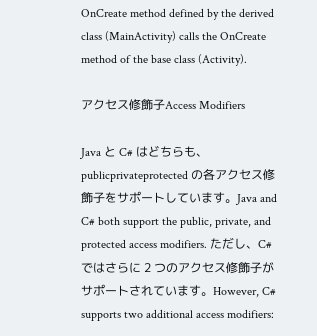OnCreate method defined by the derived class (MainActivity) calls the OnCreate method of the base class (Activity).

アクセス修飾子Access Modifiers

Java と C# はどちらも、publicprivateprotected の各アクセス修飾子をサポートしています。Java and C# both support the public, private, and protected access modifiers. ただし、C# ではさらに 2 つのアクセス修飾子がサポートされています。However, C# supports two additional access modifiers: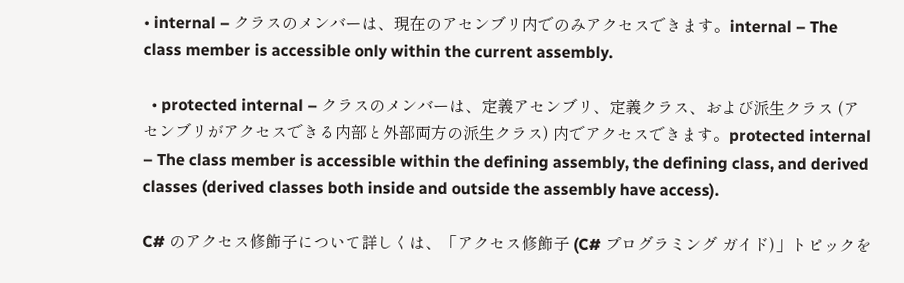• internal – クラスのメンバーは、現在のアセンブリ内でのみアクセスできます。internal – The class member is accessible only within the current assembly.

  • protected internal – クラスのメンバーは、定義アセンブリ、定義クラス、および派生クラス (アセンブリがアクセスできる内部と外部両方の派生クラス) 内でアクセスできます。protected internal – The class member is accessible within the defining assembly, the defining class, and derived classes (derived classes both inside and outside the assembly have access).

C# のアクセス修飾子について詳しくは、「アクセス修飾子 (C# プログラミング ガイド)」トピックを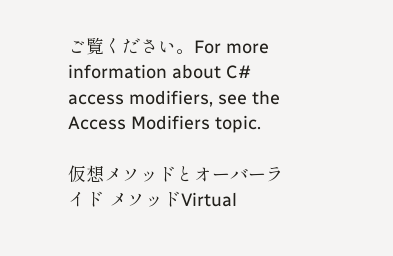ご覧ください。For more information about C# access modifiers, see the Access Modifiers topic.

仮想メソッドとオーバーライド メソッドVirtual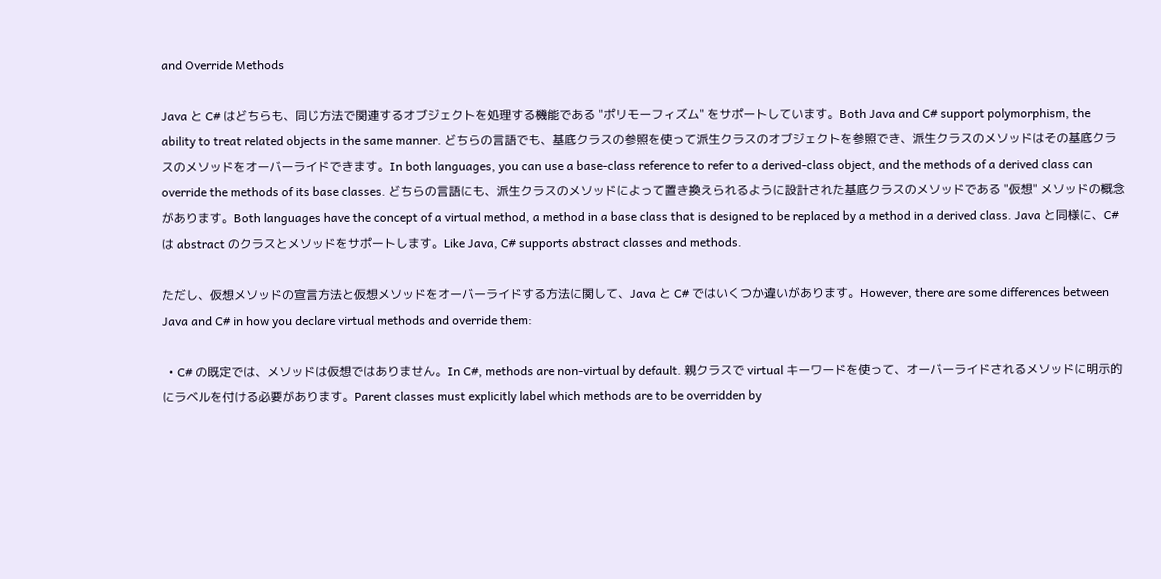and Override Methods

Java と C# はどちらも、同じ方法で関連するオブジェクトを処理する機能である "ポリモーフィズム" をサポートしています。Both Java and C# support polymorphism, the ability to treat related objects in the same manner. どちらの言語でも、基底クラスの参照を使って派生クラスのオブジェクトを参照でき、派生クラスのメソッドはその基底クラスのメソッドをオーバーライドできます。In both languages, you can use a base-class reference to refer to a derived-class object, and the methods of a derived class can override the methods of its base classes. どちらの言語にも、派生クラスのメソッドによって置き換えられるように設計された基底クラスのメソッドである "仮想" メソッドの概念があります。Both languages have the concept of a virtual method, a method in a base class that is designed to be replaced by a method in a derived class. Java と同様に、C# は abstract のクラスとメソッドをサポートします。Like Java, C# supports abstract classes and methods.

ただし、仮想メソッドの宣言方法と仮想メソッドをオーバーライドする方法に関して、Java と C# ではいくつか違いがあります。However, there are some differences between Java and C# in how you declare virtual methods and override them:

  • C# の既定では、メソッドは仮想ではありません。In C#, methods are non-virtual by default. 親クラスで virtual キーワードを使って、オーバーライドされるメソッドに明示的にラベルを付ける必要があります。Parent classes must explicitly label which methods are to be overridden by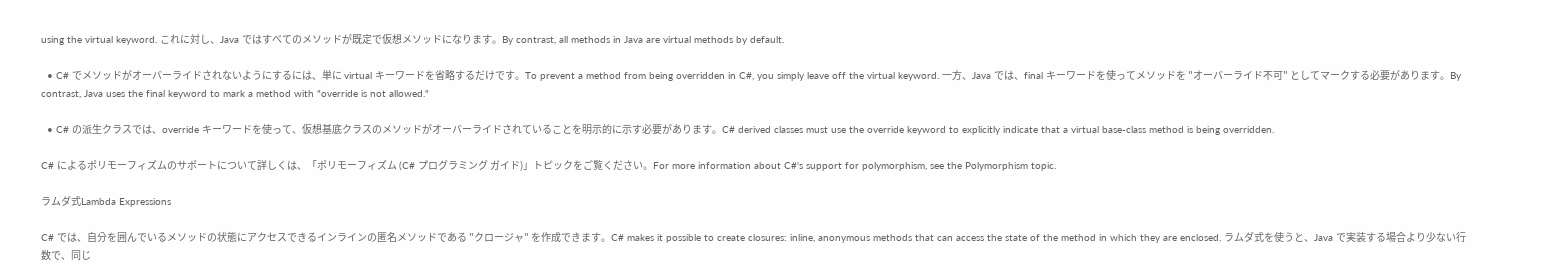using the virtual keyword. これに対し、Java ではすべてのメソッドが既定で仮想メソッドになります。By contrast, all methods in Java are virtual methods by default.

  • C# でメソッドがオーバーライドされないようにするには、単に virtual キーワードを省略するだけです。To prevent a method from being overridden in C#, you simply leave off the virtual keyword. 一方、Java では、final キーワードを使ってメソッドを "オーバーライド不可" としてマークする必要があります。By contrast, Java uses the final keyword to mark a method with "override is not allowed."

  • C# の派生クラスでは、override キーワードを使って、仮想基底クラスのメソッドがオーバーライドされていることを明示的に示す必要があります。C# derived classes must use the override keyword to explicitly indicate that a virtual base-class method is being overridden.

C# によるポリモーフィズムのサポートについて詳しくは、「ポリモーフィズム (C# プログラミング ガイド)」トピックをご覧ください。For more information about C#'s support for polymorphism, see the Polymorphism topic.

ラムダ式Lambda Expressions

C# では、自分を囲んでいるメソッドの状態にアクセスできるインラインの匿名メソッドである "クロージャ" を作成できます。C# makes it possible to create closures: inline, anonymous methods that can access the state of the method in which they are enclosed. ラムダ式を使うと、Java で実装する場合より少ない行数で、同じ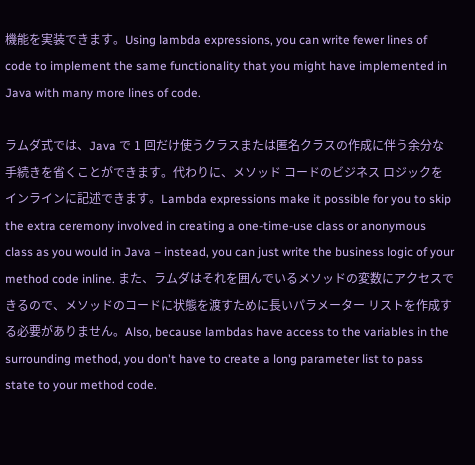機能を実装できます。Using lambda expressions, you can write fewer lines of code to implement the same functionality that you might have implemented in Java with many more lines of code.

ラムダ式では、Java で 1 回だけ使うクラスまたは匿名クラスの作成に伴う余分な手続きを省くことができます。代わりに、メソッド コードのビジネス ロジックをインラインに記述できます。Lambda expressions make it possible for you to skip the extra ceremony involved in creating a one-time-use class or anonymous class as you would in Java – instead, you can just write the business logic of your method code inline. また、ラムダはそれを囲んでいるメソッドの変数にアクセスできるので、メソッドのコードに状態を渡すために長いパラメーター リストを作成する必要がありません。Also, because lambdas have access to the variables in the surrounding method, you don't have to create a long parameter list to pass state to your method code.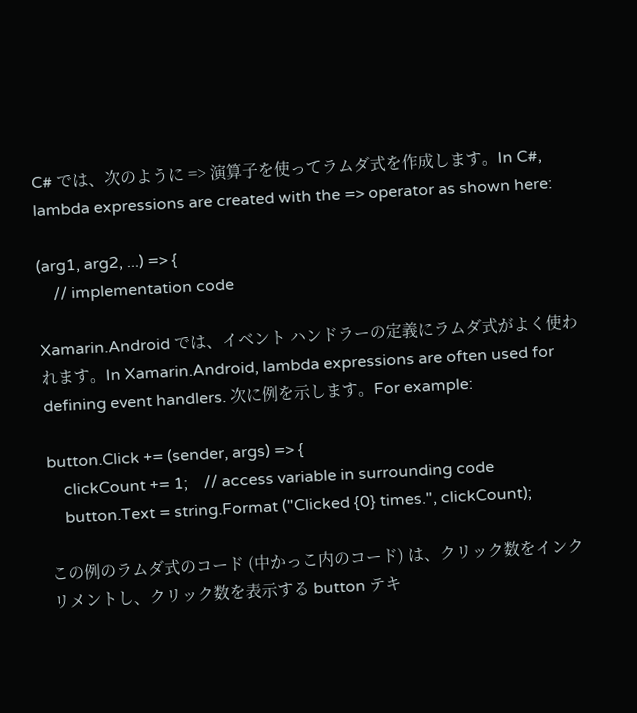C# では、次のように => 演算子を使ってラムダ式を作成します。In C#, lambda expressions are created with the => operator as shown here:

(arg1, arg2, ...) => {
    // implementation code

Xamarin.Android では、イベント ハンドラーの定義にラムダ式がよく使われます。In Xamarin.Android, lambda expressions are often used for defining event handlers. 次に例を示します。For example:

button.Click += (sender, args) => {
    clickCount += 1;    // access variable in surrounding code
    button.Text = string.Format ("Clicked {0} times.", clickCount);

この例のラムダ式のコード (中かっこ内のコード) は、クリック数をインクリメントし、クリック数を表示する button テキ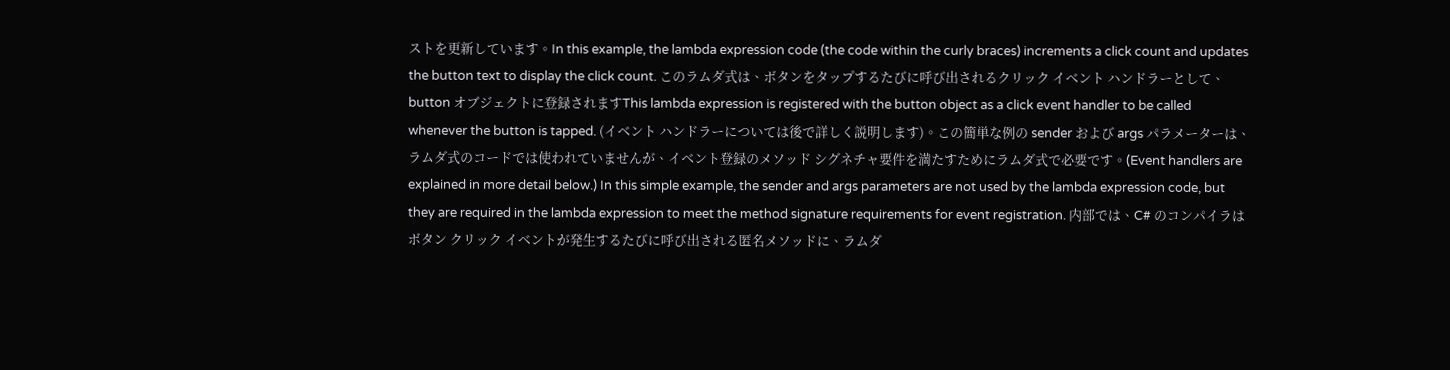ストを更新しています。In this example, the lambda expression code (the code within the curly braces) increments a click count and updates the button text to display the click count. このラムダ式は、ボタンをタップするたびに呼び出されるクリック イベント ハンドラーとして、button オブジェクトに登録されますThis lambda expression is registered with the button object as a click event handler to be called whenever the button is tapped. (イベント ハンドラーについては後で詳しく説明します)。この簡単な例の sender および args パラメーターは、ラムダ式のコードでは使われていませんが、イベント登録のメソッド シグネチャ要件を満たすためにラムダ式で必要です。(Event handlers are explained in more detail below.) In this simple example, the sender and args parameters are not used by the lambda expression code, but they are required in the lambda expression to meet the method signature requirements for event registration. 内部では、C# のコンパイラはボタン クリック イベントが発生するたびに呼び出される匿名メソッドに、ラムダ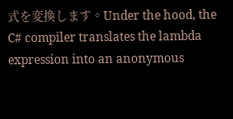式を変換します。Under the hood, the C# compiler translates the lambda expression into an anonymous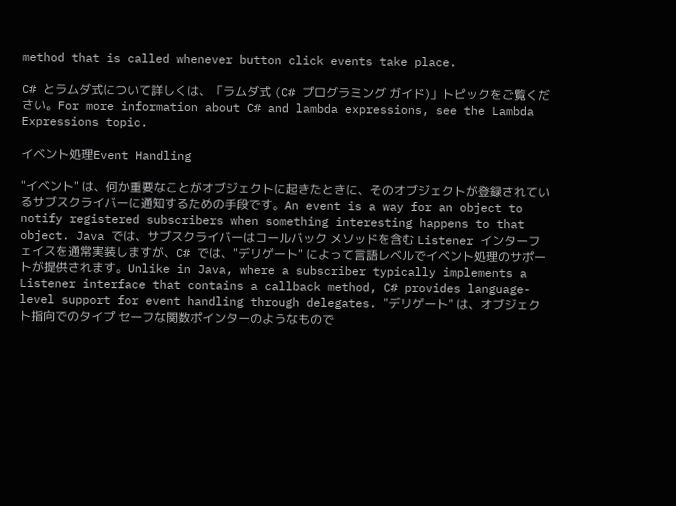method that is called whenever button click events take place.

C# とラムダ式について詳しくは、「ラムダ式 (C# プログラミング ガイド)」トピックをご覧ください。For more information about C# and lambda expressions, see the Lambda Expressions topic.

イベント処理Event Handling

"イベント" は、何か重要なことがオブジェクトに起きたときに、そのオブジェクトが登録されているサブスクライバーに通知するための手段です。An event is a way for an object to notify registered subscribers when something interesting happens to that object. Java では、サブスクライバーはコールバック メソッドを含む Listener インターフェイスを通常実装しますが、C# では、"デリゲート" によって言語レベルでイベント処理のサポートが提供されます。Unlike in Java, where a subscriber typically implements a Listener interface that contains a callback method, C# provides language-level support for event handling through delegates. "デリゲート" は、オブジェクト指向でのタイプ セーフな関数ポインターのようなもので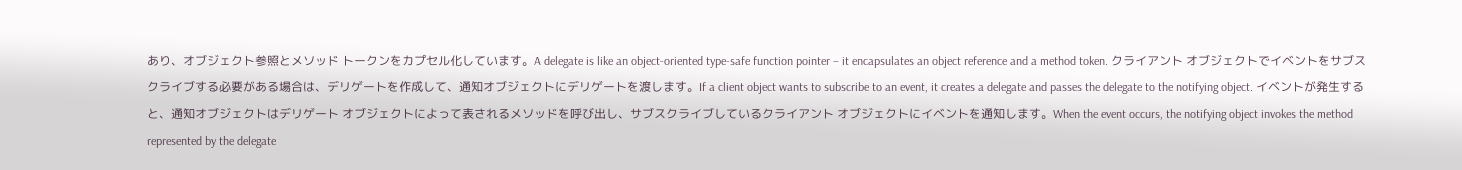あり、オブジェクト参照とメソッド トークンをカプセル化しています。A delegate is like an object-oriented type-safe function pointer – it encapsulates an object reference and a method token. クライアント オブジェクトでイベントをサブスクライブする必要がある場合は、デリゲートを作成して、通知オブジェクトにデリゲートを渡します。If a client object wants to subscribe to an event, it creates a delegate and passes the delegate to the notifying object. イベントが発生すると、通知オブジェクトはデリゲート オブジェクトによって表されるメソッドを呼び出し、サブスクライブしているクライアント オブジェクトにイベントを通知します。When the event occurs, the notifying object invokes the method represented by the delegate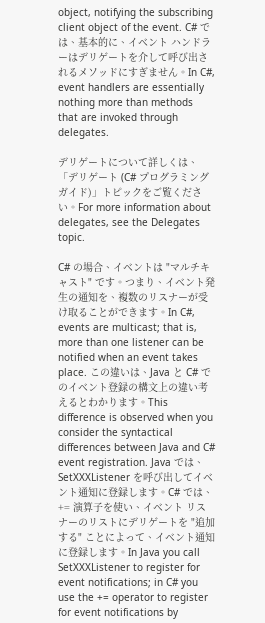object, notifying the subscribing client object of the event. C# では、基本的に、イベント ハンドラーはデリゲートを介して呼び出されるメソッドにすぎません。In C#, event handlers are essentially nothing more than methods that are invoked through delegates.

デリゲートについて詳しくは、「デリゲート (C# プログラミング ガイド)」トピックをご覧ください。For more information about delegates, see the Delegates topic.

C# の場合、イベントは "マルチキャスト" です。つまり、イベント発生の通知を、複数のリスナーが受け取ることができます。In C#, events are multicast; that is, more than one listener can be notified when an event takes place. この違いは、Java と C# でのイベント登録の構文上の違い考えるとわかります。This difference is observed when you consider the syntactical differences between Java and C# event registration. Java では、SetXXXListener を呼び出してイベント通知に登録します。C# では、+= 演算子を使い、イベント リスナーのリストにデリゲートを "追加する" ことによって、イベント通知に登録します。In Java you call SetXXXListener to register for event notifications; in C# you use the += operator to register for event notifications by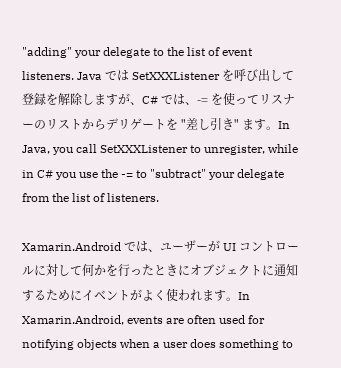"adding" your delegate to the list of event listeners. Java では SetXXXListener を呼び出して登録を解除しますが、C# では、-= を使ってリスナーのリストからデリゲートを "差し引き" ます。In Java, you call SetXXXListener to unregister, while in C# you use the -= to "subtract" your delegate from the list of listeners.

Xamarin.Android では、ユーザーが UI コントロールに対して何かを行ったときにオブジェクトに通知するためにイベントがよく使われます。In Xamarin.Android, events are often used for notifying objects when a user does something to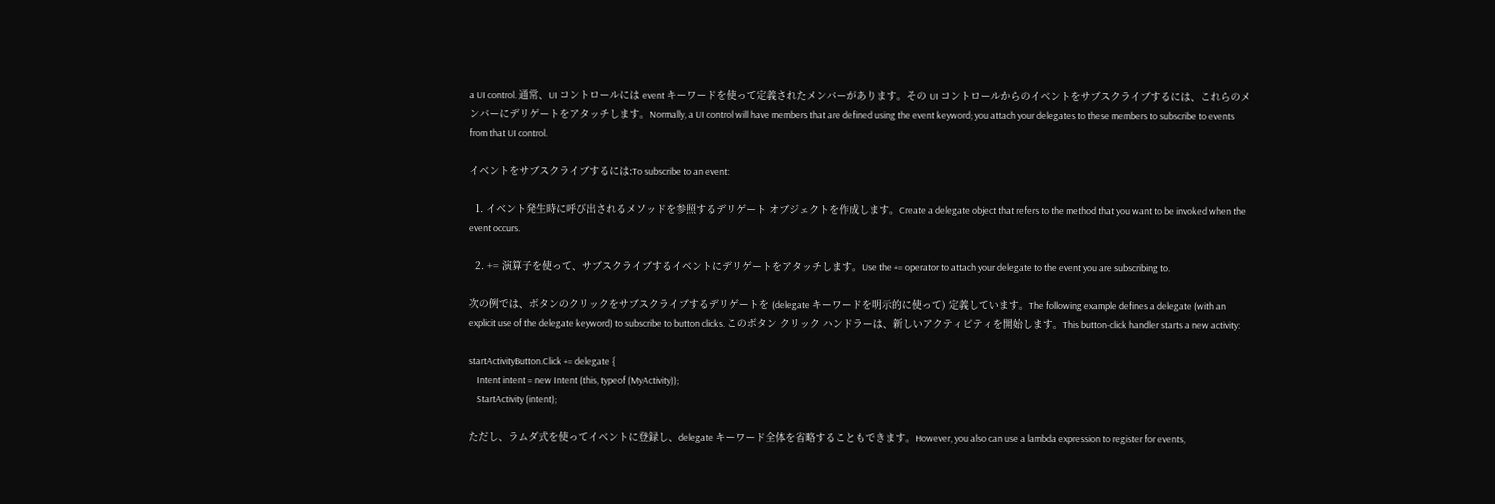a UI control. 通常、UI コントロールには event キーワードを使って定義されたメンバーがあります。その UI コントロールからのイベントをサブスクライブするには、これらのメンバーにデリゲートをアタッチします。Normally, a UI control will have members that are defined using the event keyword; you attach your delegates to these members to subscribe to events from that UI control.

イベントをサブスクライブするには:To subscribe to an event:

  1. イベント発生時に呼び出されるメソッドを参照するデリゲート オブジェクトを作成します。Create a delegate object that refers to the method that you want to be invoked when the event occurs.

  2. += 演算子を使って、サブスクライブするイベントにデリゲートをアタッチします。Use the += operator to attach your delegate to the event you are subscribing to.

次の例では、ボタンのクリックをサブスクライブするデリゲートを (delegate キーワードを明示的に使って) 定義しています。The following example defines a delegate (with an explicit use of the delegate keyword) to subscribe to button clicks. このボタン クリック ハンドラーは、新しいアクティビティを開始します。This button-click handler starts a new activity:

startActivityButton.Click += delegate {
    Intent intent = new Intent (this, typeof (MyActivity));
    StartActivity (intent);

ただし、ラムダ式を使ってイベントに登録し、delegate キーワード全体を省略することもできます。However, you also can use a lambda expression to register for events,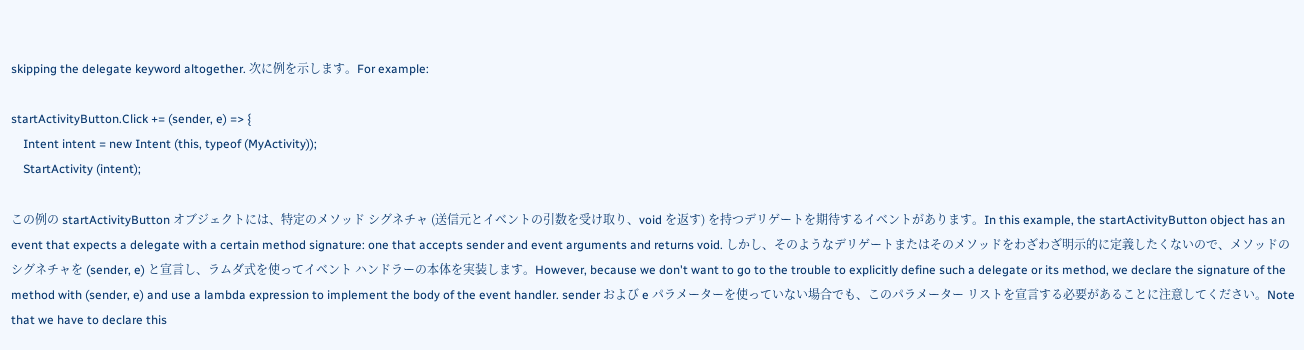skipping the delegate keyword altogether. 次に例を示します。For example:

startActivityButton.Click += (sender, e) => {
    Intent intent = new Intent (this, typeof (MyActivity));
    StartActivity (intent);

この例の startActivityButton オブジェクトには、特定のメソッド シグネチャ (送信元とイベントの引数を受け取り、void を返す) を持つデリゲートを期待するイベントがあります。In this example, the startActivityButton object has an event that expects a delegate with a certain method signature: one that accepts sender and event arguments and returns void. しかし、そのようなデリゲートまたはそのメソッドをわざわざ明示的に定義したくないので、メソッドのシグネチャを (sender, e) と宣言し、ラムダ式を使ってイベント ハンドラーの本体を実装します。However, because we don't want to go to the trouble to explicitly define such a delegate or its method, we declare the signature of the method with (sender, e) and use a lambda expression to implement the body of the event handler. sender および e パラメーターを使っていない場合でも、このパラメーター リストを宣言する必要があることに注意してください。Note that we have to declare this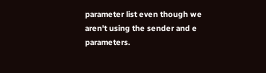parameter list even though we aren't using the sender and e parameters.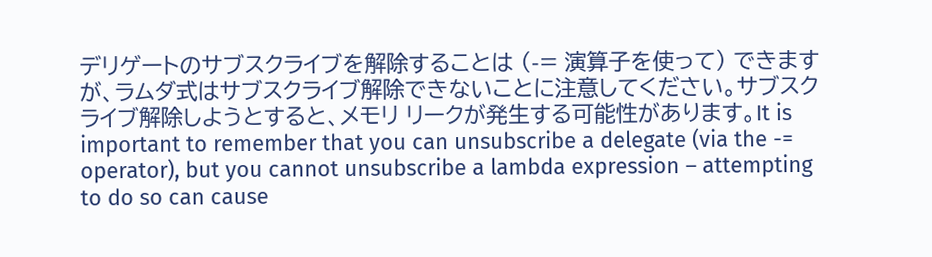デリゲートのサブスクライブを解除することは (-= 演算子を使って) できますが、ラムダ式はサブスクライブ解除できないことに注意してください。サブスクライブ解除しようとすると、メモリ リークが発生する可能性があります。It is important to remember that you can unsubscribe a delegate (via the -= operator), but you cannot unsubscribe a lambda expression – attempting to do so can cause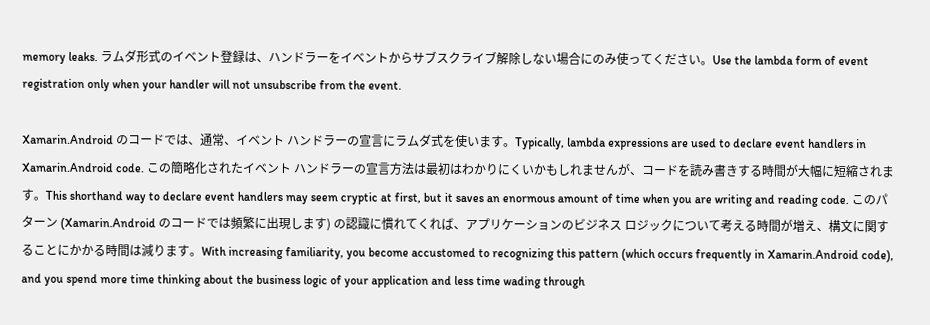memory leaks. ラムダ形式のイベント登録は、ハンドラーをイベントからサブスクライブ解除しない場合にのみ使ってください。Use the lambda form of event registration only when your handler will not unsubscribe from the event.

Xamarin.Android のコードでは、通常、イベント ハンドラーの宣言にラムダ式を使います。Typically, lambda expressions are used to declare event handlers in Xamarin.Android code. この簡略化されたイベント ハンドラーの宣言方法は最初はわかりにくいかもしれませんが、コードを読み書きする時間が大幅に短縮されます。This shorthand way to declare event handlers may seem cryptic at first, but it saves an enormous amount of time when you are writing and reading code. このパターン (Xamarin.Android のコードでは頻繁に出現します) の認識に慣れてくれば、アプリケーションのビジネス ロジックについて考える時間が増え、構文に関することにかかる時間は減ります。With increasing familiarity, you become accustomed to recognizing this pattern (which occurs frequently in Xamarin.Android code), and you spend more time thinking about the business logic of your application and less time wading through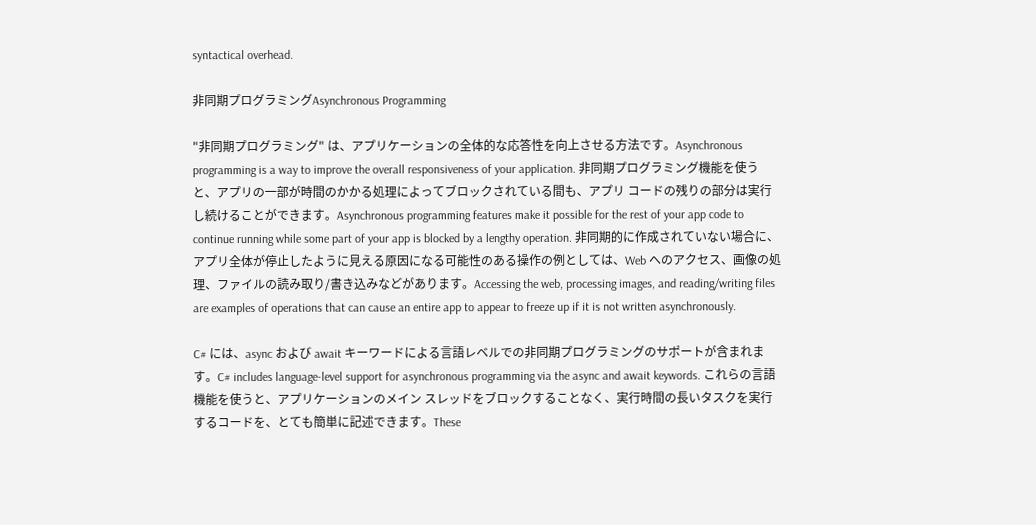syntactical overhead.

非同期プログラミングAsynchronous Programming

"非同期プログラミング" は、アプリケーションの全体的な応答性を向上させる方法です。Asynchronous programming is a way to improve the overall responsiveness of your application. 非同期プログラミング機能を使うと、アプリの一部が時間のかかる処理によってブロックされている間も、アプリ コードの残りの部分は実行し続けることができます。Asynchronous programming features make it possible for the rest of your app code to continue running while some part of your app is blocked by a lengthy operation. 非同期的に作成されていない場合に、アプリ全体が停止したように見える原因になる可能性のある操作の例としては、Web へのアクセス、画像の処理、ファイルの読み取り/書き込みなどがあります。Accessing the web, processing images, and reading/writing files are examples of operations that can cause an entire app to appear to freeze up if it is not written asynchronously.

C# には、async および await キーワードによる言語レベルでの非同期プログラミングのサポートが含まれます。C# includes language-level support for asynchronous programming via the async and await keywords. これらの言語機能を使うと、アプリケーションのメイン スレッドをブロックすることなく、実行時間の長いタスクを実行するコードを、とても簡単に記述できます。These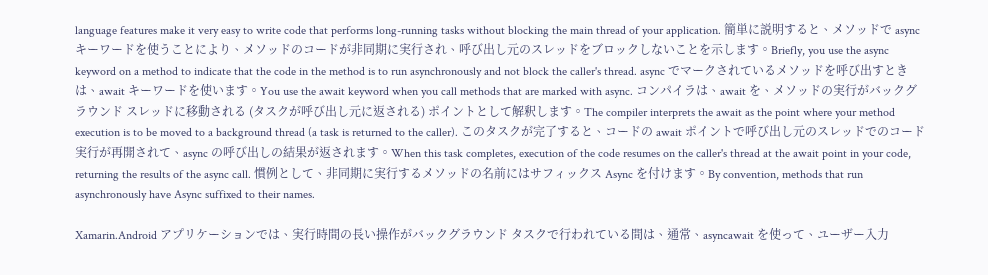language features make it very easy to write code that performs long-running tasks without blocking the main thread of your application. 簡単に説明すると、メソッドで async キーワードを使うことにより、メソッドのコードが非同期に実行され、呼び出し元のスレッドをブロックしないことを示します。Briefly, you use the async keyword on a method to indicate that the code in the method is to run asynchronously and not block the caller's thread. async でマークされているメソッドを呼び出すときは、await キーワードを使います。You use the await keyword when you call methods that are marked with async. コンパイラは、await を、メソッドの実行がバックグラウンド スレッドに移動される (タスクが呼び出し元に返される) ポイントとして解釈します。The compiler interprets the await as the point where your method execution is to be moved to a background thread (a task is returned to the caller). このタスクが完了すると、コードの await ポイントで呼び出し元のスレッドでのコード実行が再開されて、async の呼び出しの結果が返されます。When this task completes, execution of the code resumes on the caller's thread at the await point in your code, returning the results of the async call. 慣例として、非同期に実行するメソッドの名前にはサフィックス Async を付けます。By convention, methods that run asynchronously have Async suffixed to their names.

Xamarin.Android アプリケーションでは、実行時間の長い操作がバックグラウンド タスクで行われている間は、通常、asyncawait を使って、ユーザー入力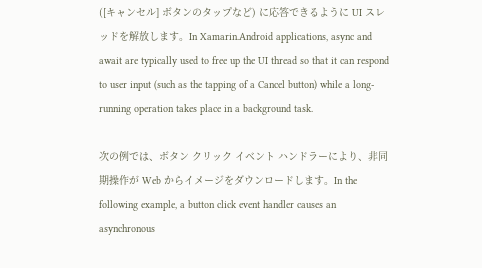([キャンセル] ボタンのタップなど) に応答できるように UI スレッドを解放します。In Xamarin.Android applications, async and await are typically used to free up the UI thread so that it can respond to user input (such as the tapping of a Cancel button) while a long-running operation takes place in a background task.

次の例では、ボタン クリック イベント ハンドラーにより、非同期操作が Web からイメージをダウンロードします。In the following example, a button click event handler causes an asynchronous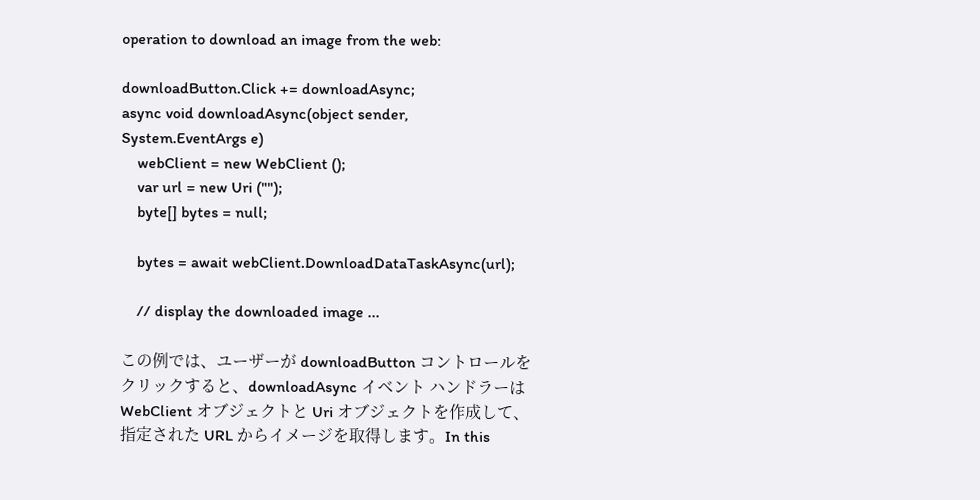operation to download an image from the web:

downloadButton.Click += downloadAsync;
async void downloadAsync(object sender, System.EventArgs e)
    webClient = new WebClient ();
    var url = new Uri ("");
    byte[] bytes = null;

    bytes = await webClient.DownloadDataTaskAsync(url);

    // display the downloaded image ...

この例では、ユーザーが downloadButton コントロールをクリックすると、downloadAsync イベント ハンドラーは WebClient オブジェクトと Uri オブジェクトを作成して、指定された URL からイメージを取得します。In this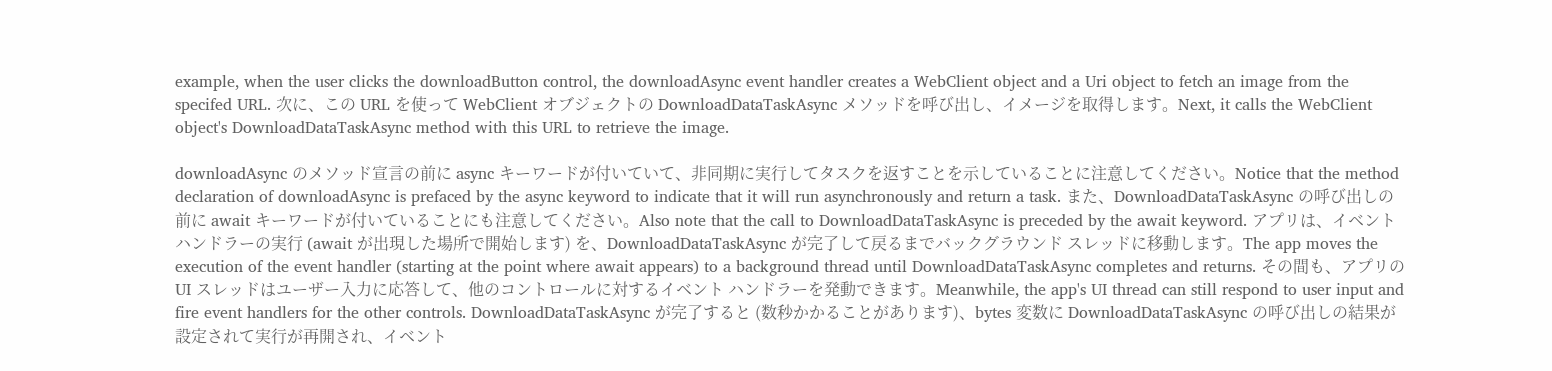example, when the user clicks the downloadButton control, the downloadAsync event handler creates a WebClient object and a Uri object to fetch an image from the specifed URL. 次に、この URL を使って WebClient オブジェクトの DownloadDataTaskAsync メソッドを呼び出し、イメージを取得します。Next, it calls the WebClient object's DownloadDataTaskAsync method with this URL to retrieve the image.

downloadAsync のメソッド宣言の前に async キーワードが付いていて、非同期に実行してタスクを返すことを示していることに注意してください。Notice that the method declaration of downloadAsync is prefaced by the async keyword to indicate that it will run asynchronously and return a task. また、DownloadDataTaskAsync の呼び出しの前に await キーワードが付いていることにも注意してください。Also note that the call to DownloadDataTaskAsync is preceded by the await keyword. アプリは、イベント ハンドラーの実行 (await が出現した場所で開始します) を、DownloadDataTaskAsync が完了して戻るまでバックグラウンド スレッドに移動します。The app moves the execution of the event handler (starting at the point where await appears) to a background thread until DownloadDataTaskAsync completes and returns. その間も、アプリの UI スレッドはユーザー入力に応答して、他のコントロールに対するイベント ハンドラーを発動できます。Meanwhile, the app's UI thread can still respond to user input and fire event handlers for the other controls. DownloadDataTaskAsync が完了すると (数秒かかることがあります)、bytes 変数に DownloadDataTaskAsync の呼び出しの結果が設定されて実行が再開され、イベント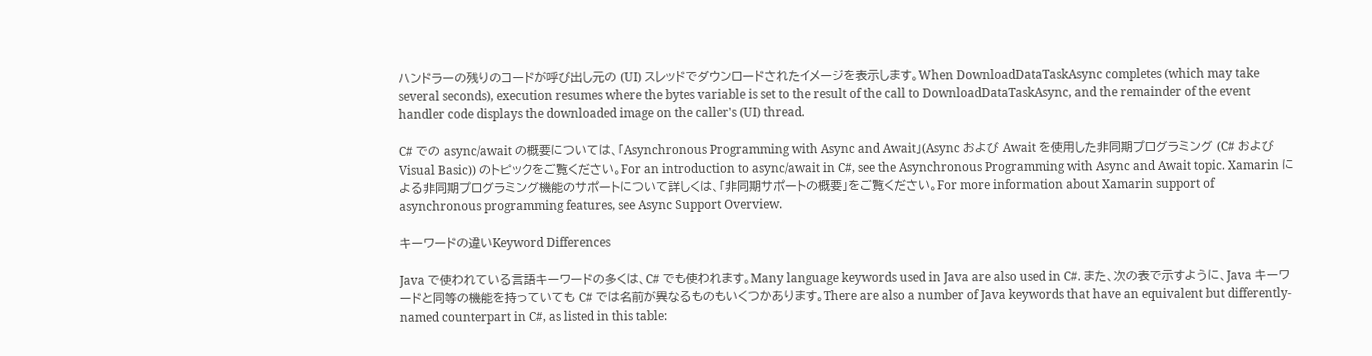ハンドラーの残りのコードが呼び出し元の (UI) スレッドでダウンロードされたイメージを表示します。When DownloadDataTaskAsync completes (which may take several seconds), execution resumes where the bytes variable is set to the result of the call to DownloadDataTaskAsync, and the remainder of the event handler code displays the downloaded image on the caller's (UI) thread.

C# での async/await の概要については、「Asynchronous Programming with Async and Await」(Async および Await を使用した非同期プログラミング (C# および Visual Basic)) のトピックをご覧ください。For an introduction to async/await in C#, see the Asynchronous Programming with Async and Await topic. Xamarin による非同期プログラミング機能のサポートについて詳しくは、「非同期サポートの概要」をご覧ください。For more information about Xamarin support of asynchronous programming features, see Async Support Overview.

キーワードの違いKeyword Differences

Java で使われている言語キーワードの多くは、C# でも使われます。Many language keywords used in Java are also used in C#. また、次の表で示すように、Java キーワードと同等の機能を持っていても C# では名前が異なるものもいくつかあります。There are also a number of Java keywords that have an equivalent but differently-named counterpart in C#, as listed in this table: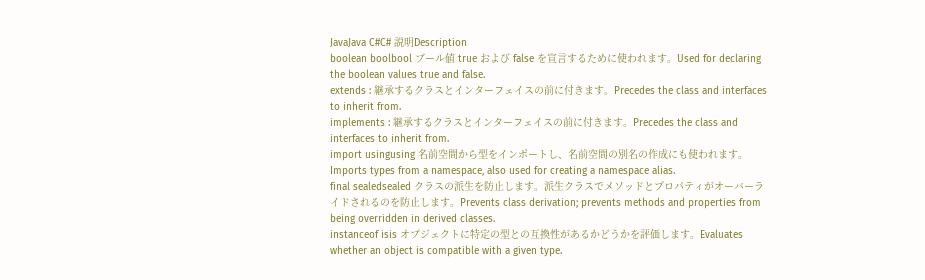JavaJava C#C# 説明Description
boolean boolbool ブール値 true および false を宣言するために使われます。Used for declaring the boolean values true and false.
extends : 継承するクラスとインターフェイスの前に付きます。Precedes the class and interfaces to inherit from.
implements : 継承するクラスとインターフェイスの前に付きます。Precedes the class and interfaces to inherit from.
import usingusing 名前空間から型をインポートし、名前空間の別名の作成にも使われます。Imports types from a namespace, also used for creating a namespace alias.
final sealedsealed クラスの派生を防止します。派生クラスでメソッドとプロパティがオーバーライドされるのを防止します。Prevents class derivation; prevents methods and properties from being overridden in derived classes.
instanceof isis オブジェクトに特定の型との互換性があるかどうかを評価します。Evaluates whether an object is compatible with a given type.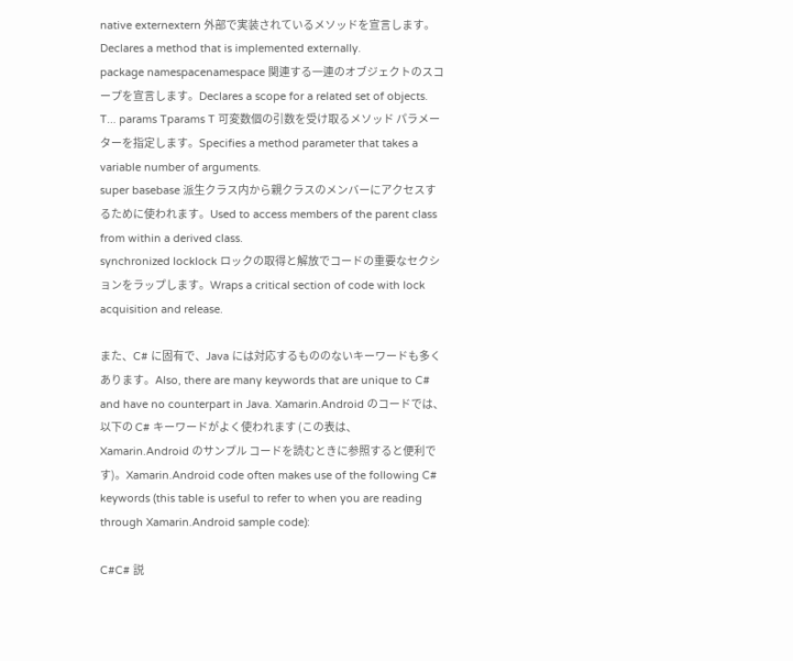native externextern 外部で実装されているメソッドを宣言します。Declares a method that is implemented externally.
package namespacenamespace 関連する一連のオブジェクトのスコープを宣言します。Declares a scope for a related set of objects.
T... params Tparams T 可変数個の引数を受け取るメソッド パラメーターを指定します。Specifies a method parameter that takes a variable number of arguments.
super basebase 派生クラス内から親クラスのメンバーにアクセスするために使われます。Used to access members of the parent class from within a derived class.
synchronized locklock ロックの取得と解放でコードの重要なセクションをラップします。Wraps a critical section of code with lock acquisition and release.

また、C# に固有で、Java には対応するもののないキーワードも多くあります。Also, there are many keywords that are unique to C# and have no counterpart in Java. Xamarin.Android のコードでは、以下の C# キーワードがよく使われます (この表は、Xamarin.Android のサンプル コードを読むときに参照すると便利です)。Xamarin.Android code often makes use of the following C# keywords (this table is useful to refer to when you are reading through Xamarin.Android sample code):

C#C# 説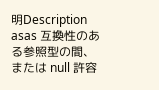明Description
asas 互換性のある参照型の間、または null 許容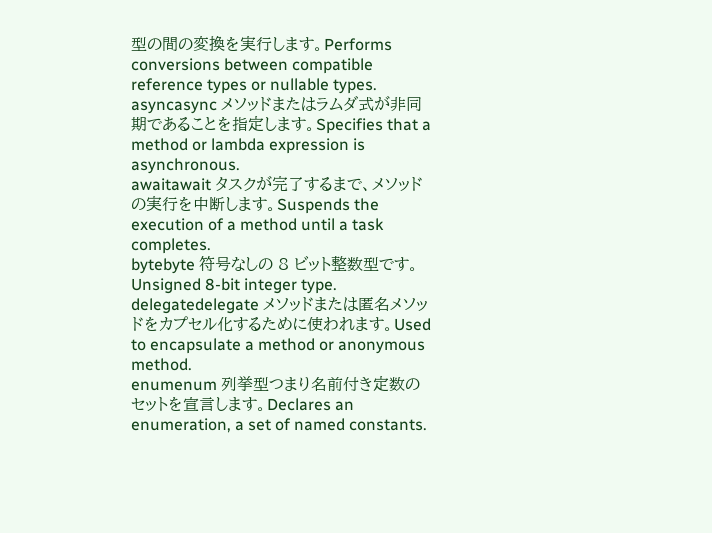型の間の変換を実行します。Performs conversions between compatible reference types or nullable types.
asyncasync メソッドまたはラムダ式が非同期であることを指定します。Specifies that a method or lambda expression is asynchronous.
awaitawait タスクが完了するまで、メソッドの実行を中断します。Suspends the execution of a method until a task completes.
bytebyte 符号なしの 8 ビット整数型です。Unsigned 8-bit integer type.
delegatedelegate メソッドまたは匿名メソッドをカプセル化するために使われます。Used to encapsulate a method or anonymous method.
enumenum 列挙型つまり名前付き定数のセットを宣言します。Declares an enumeration, a set of named constants.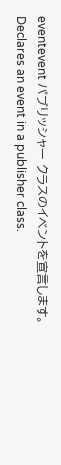eventevent パブリッシャー クラスのイベントを宣言します。Declares an event in a publisher class.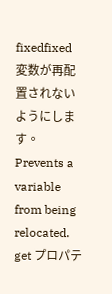fixedfixed 変数が再配置されないようにします。Prevents a variable from being relocated.
get プロパテ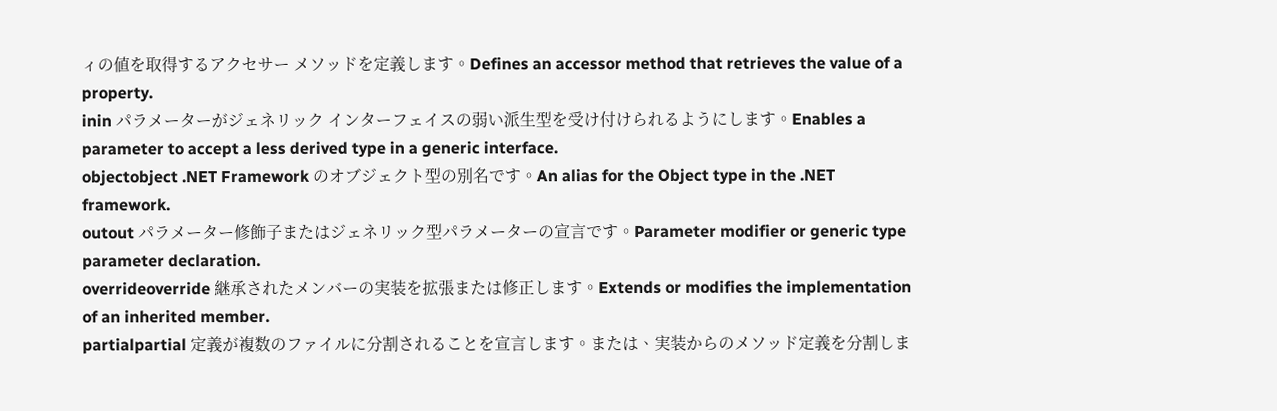ィの値を取得するアクセサー メソッドを定義します。Defines an accessor method that retrieves the value of a property.
inin パラメーターがジェネリック インターフェイスの弱い派生型を受け付けられるようにします。Enables a parameter to accept a less derived type in a generic interface.
objectobject .NET Framework のオブジェクト型の別名です。An alias for the Object type in the .NET framework.
outout パラメーター修飾子またはジェネリック型パラメーターの宣言です。Parameter modifier or generic type parameter declaration.
overrideoverride 継承されたメンバーの実装を拡張または修正します。Extends or modifies the implementation of an inherited member.
partialpartial 定義が複数のファイルに分割されることを宣言します。または、実装からのメソッド定義を分割しま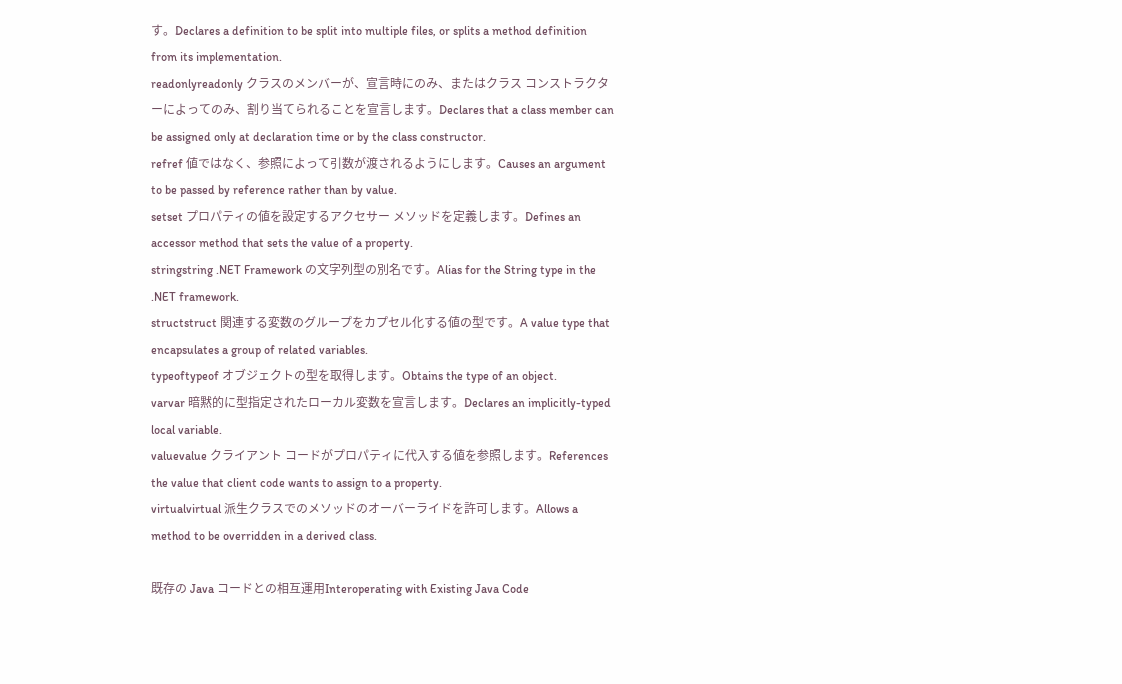す。Declares a definition to be split into multiple files, or splits a method definition from its implementation.
readonlyreadonly クラスのメンバーが、宣言時にのみ、またはクラス コンストラクターによってのみ、割り当てられることを宣言します。Declares that a class member can be assigned only at declaration time or by the class constructor.
refref 値ではなく、参照によって引数が渡されるようにします。Causes an argument to be passed by reference rather than by value.
setset プロパティの値を設定するアクセサー メソッドを定義します。Defines an accessor method that sets the value of a property.
stringstring .NET Framework の文字列型の別名です。Alias for the String type in the .NET framework.
structstruct 関連する変数のグループをカプセル化する値の型です。A value type that encapsulates a group of related variables.
typeoftypeof オブジェクトの型を取得します。Obtains the type of an object.
varvar 暗黙的に型指定されたローカル変数を宣言します。Declares an implicitly-typed local variable.
valuevalue クライアント コードがプロパティに代入する値を参照します。References the value that client code wants to assign to a property.
virtualvirtual 派生クラスでのメソッドのオーバーライドを許可します。Allows a method to be overridden in a derived class.

既存の Java コードとの相互運用Interoperating with Existing Java Code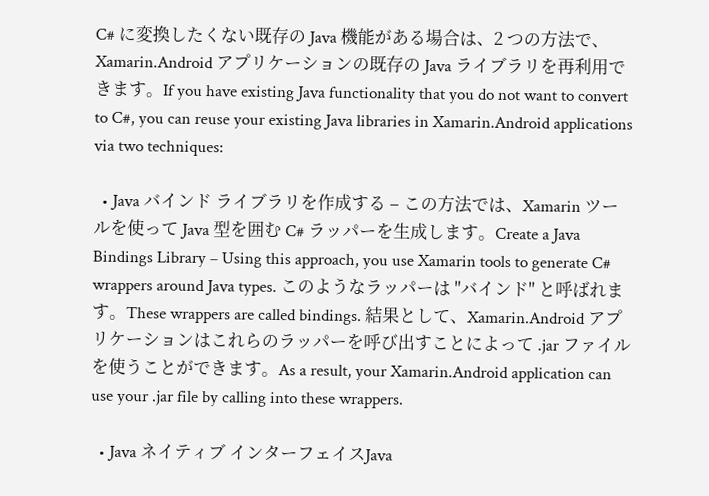C# に変換したくない既存の Java 機能がある場合は、2 つの方法で、Xamarin.Android アプリケーションの既存の Java ライブラリを再利用できます。If you have existing Java functionality that you do not want to convert to C#, you can reuse your existing Java libraries in Xamarin.Android applications via two techniques:

  • Java バインド ライブラリを作成する – この方法では、Xamarin ツールを使って Java 型を囲む C# ラッパーを生成します。Create a Java Bindings Library – Using this approach, you use Xamarin tools to generate C# wrappers around Java types. このようなラッパーは "バインド" と呼ばれます。These wrappers are called bindings. 結果として、Xamarin.Android アプリケーションはこれらのラッパーを呼び出すことによって .jar ファイルを使うことができます。As a result, your Xamarin.Android application can use your .jar file by calling into these wrappers.

  • Java ネイティブ インターフェイスJava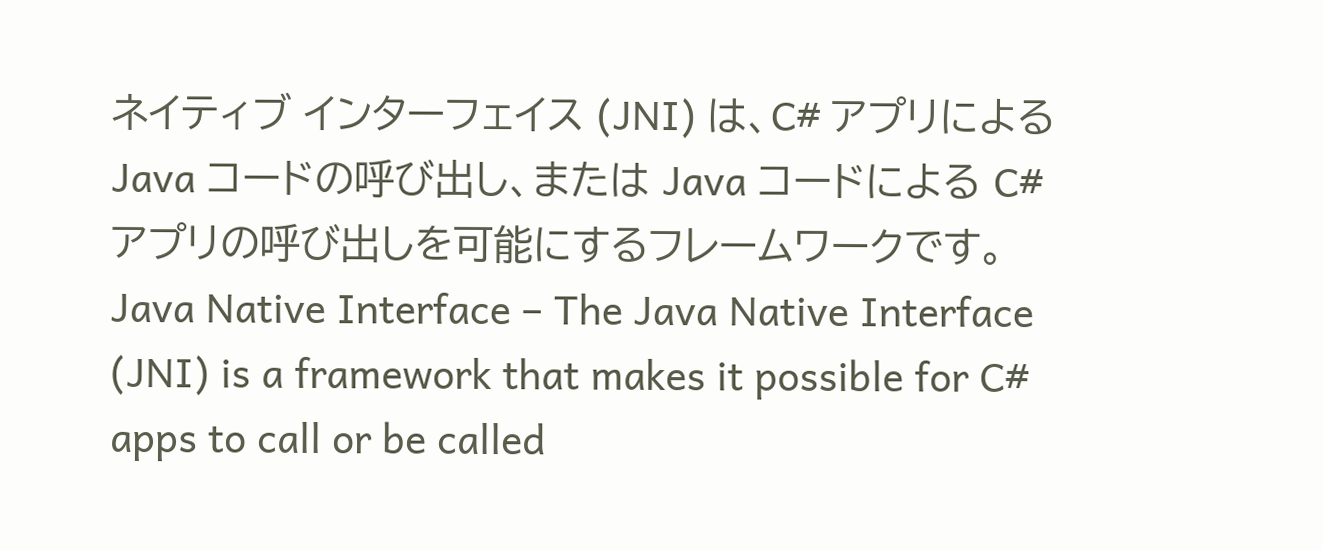ネイティブ インターフェイス (JNI) は、C# アプリによる Java コードの呼び出し、または Java コードによる C# アプリの呼び出しを可能にするフレームワークです。Java Native Interface – The Java Native Interface (JNI) is a framework that makes it possible for C# apps to call or be called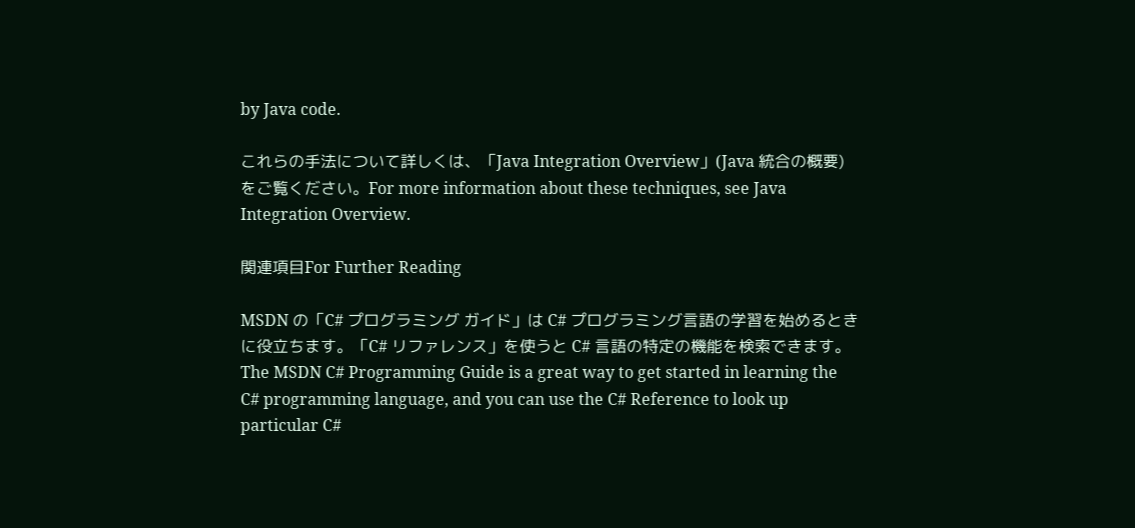by Java code.

これらの手法について詳しくは、「Java Integration Overview」(Java 統合の概要) をご覧ください。For more information about these techniques, see Java Integration Overview.

関連項目For Further Reading

MSDN の「C# プログラミング ガイド」は C# プログラミング言語の学習を始めるときに役立ちます。「C# リファレンス」を使うと C# 言語の特定の機能を検索できます。The MSDN C# Programming Guide is a great way to get started in learning the C# programming language, and you can use the C# Reference to look up particular C#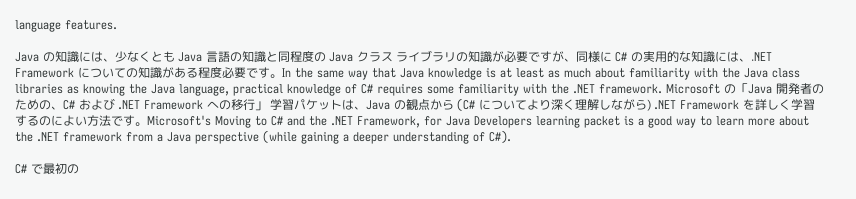language features.

Java の知識には、少なくとも Java 言語の知識と同程度の Java クラス ライブラリの知識が必要ですが、同様に C# の実用的な知識には、.NET Framework についての知識がある程度必要です。In the same way that Java knowledge is at least as much about familiarity with the Java class libraries as knowing the Java language, practical knowledge of C# requires some familiarity with the .NET framework. Microsoft の「Java 開発者のための、C# および .NET Framework への移行」 学習パケットは、Java の観点から (C# についてより深く理解しながら) .NET Framework を詳しく学習するのによい方法です。Microsoft's Moving to C# and the .NET Framework, for Java Developers learning packet is a good way to learn more about the .NET framework from a Java perspective (while gaining a deeper understanding of C#).

C# で最初の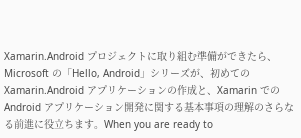Xamarin.Android プロジェクトに取り組む準備ができたら、Microsoft の「Hello, Android」シリーズが、初めての Xamarin.Android アプリケーションの作成と、Xamarin での Android アプリケーション開発に関する基本事項の理解のさらなる前進に役立ちます。When you are ready to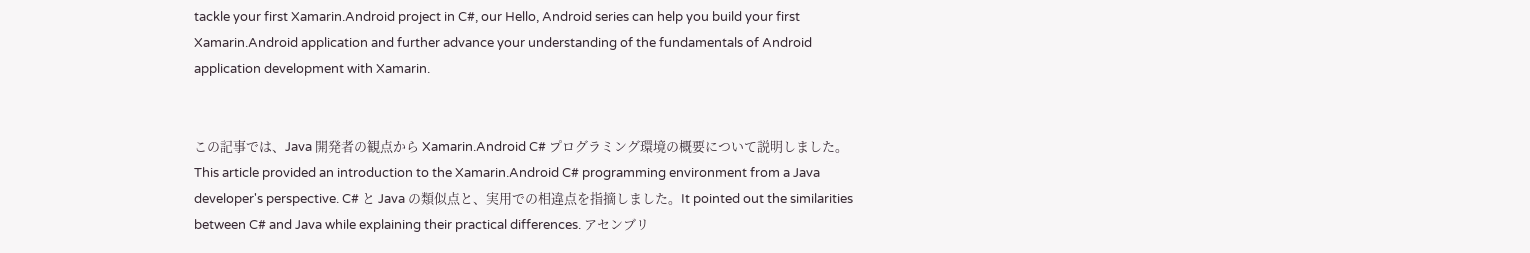tackle your first Xamarin.Android project in C#, our Hello, Android series can help you build your first Xamarin.Android application and further advance your understanding of the fundamentals of Android application development with Xamarin.


この記事では、Java 開発者の観点から Xamarin.Android C# プログラミング環境の概要について説明しました。This article provided an introduction to the Xamarin.Android C# programming environment from a Java developer's perspective. C# と Java の類似点と、実用での相違点を指摘しました。It pointed out the similarities between C# and Java while explaining their practical differences. アセンブリ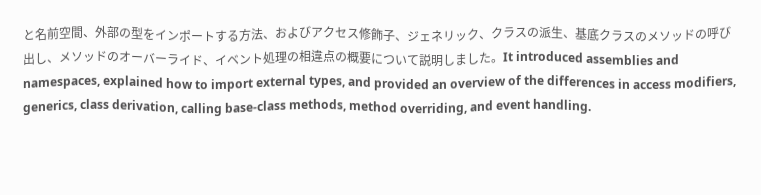と名前空間、外部の型をインポートする方法、およびアクセス修飾子、ジェネリック、クラスの派生、基底クラスのメソッドの呼び出し、メソッドのオーバーライド、イベント処理の相違点の概要について説明しました。It introduced assemblies and namespaces, explained how to import external types, and provided an overview of the differences in access modifiers, generics, class derivation, calling base-class methods, method overriding, and event handling.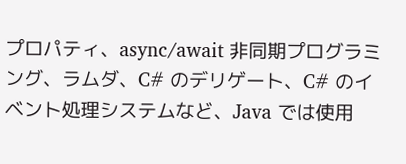プロパティ、async/await 非同期プログラミング、ラムダ、C# のデリゲート、C# のイベント処理システムなど、Java では使用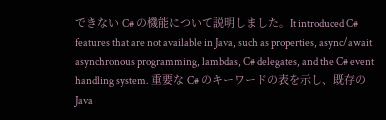できない C# の機能について説明しました。It introduced C# features that are not available in Java, such as properties, async/await asynchronous programming, lambdas, C# delegates, and the C# event handling system. 重要な C# のキーワードの表を示し、既存の Java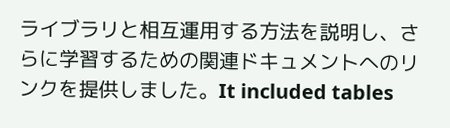ライブラリと相互運用する方法を説明し、さらに学習するための関連ドキュメントへのリンクを提供しました。It included tables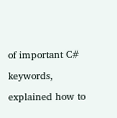of important C# keywords, explained how to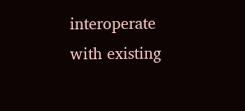interoperate with existing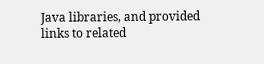Java libraries, and provided links to related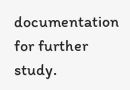documentation for further study.